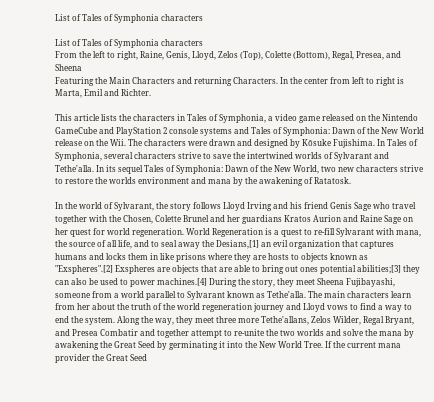List of Tales of Symphonia characters

List of Tales of Symphonia characters
From the left to right, Raine, Genis, Lloyd, Zelos (Top), Colette (Bottom), Regal, Presea, and Sheena
Featuring the Main Characters and returning Characters. In the center from left to right is Marta, Emil and Richter.

This article lists the characters in Tales of Symphonia, a video game released on the Nintendo GameCube and PlayStation 2 console systems and Tales of Symphonia: Dawn of the New World release on the Wii. The characters were drawn and designed by Kōsuke Fujishima. In Tales of Symphonia, several characters strive to save the intertwined worlds of Sylvarant and Tethe'alla. In its sequel Tales of Symphonia: Dawn of the New World, two new characters strive to restore the worlds environment and mana by the awakening of Ratatosk.

In the world of Sylvarant, the story follows Lloyd Irving and his friend Genis Sage who travel together with the Chosen, Colette Brunel and her guardians Kratos Aurion and Raine Sage on her quest for world regeneration. World Regeneration is a quest to re-fill Sylvarant with mana, the source of all life, and to seal away the Desians,[1] an evil organization that captures humans and locks them in like prisons where they are hosts to objects known as "Exspheres".[2] Exspheres are objects that are able to bring out ones potential abilities;[3] they can also be used to power machines.[4] During the story, they meet Sheena Fujibayashi, someone from a world parallel to Sylvarant known as Tethe'alla. The main characters learn from her about the truth of the world regeneration journey and Lloyd vows to find a way to end the system. Along the way, they meet three more Tethe'allans, Zelos Wilder, Regal Bryant, and Presea Combatir and together attempt to re-unite the two worlds and solve the mana by awakening the Great Seed by germinating it into the New World Tree. If the current mana provider the Great Seed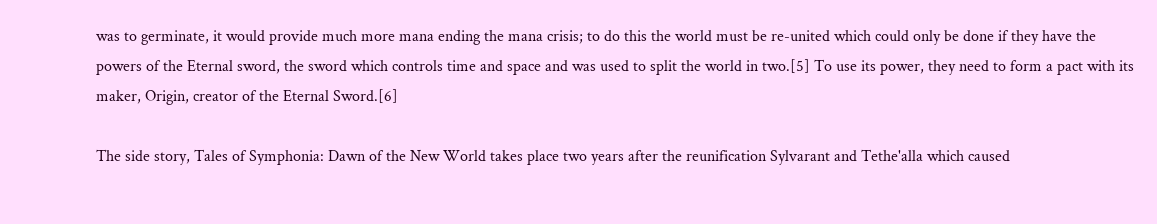was to germinate, it would provide much more mana ending the mana crisis; to do this the world must be re-united which could only be done if they have the powers of the Eternal sword, the sword which controls time and space and was used to split the world in two.[5] To use its power, they need to form a pact with its maker, Origin, creator of the Eternal Sword.[6]

The side story, Tales of Symphonia: Dawn of the New World takes place two years after the reunification Sylvarant and Tethe'alla which caused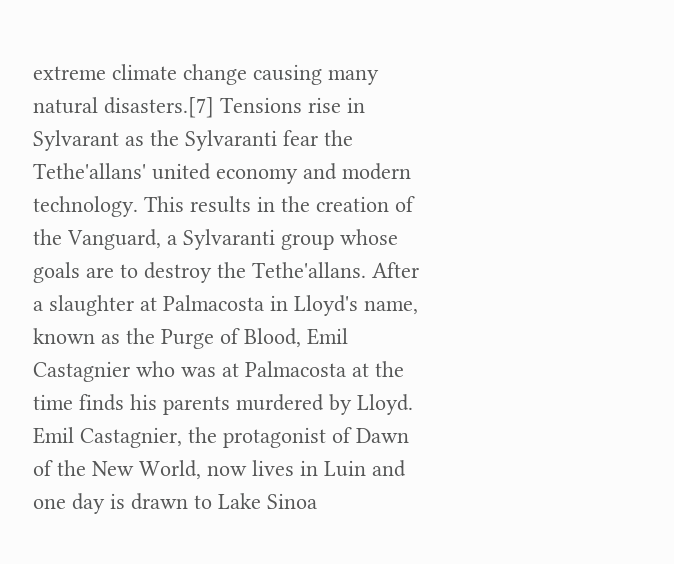extreme climate change causing many natural disasters.[7] Tensions rise in Sylvarant as the Sylvaranti fear the Tethe'allans' united economy and modern technology. This results in the creation of the Vanguard, a Sylvaranti group whose goals are to destroy the Tethe'allans. After a slaughter at Palmacosta in Lloyd's name, known as the Purge of Blood, Emil Castagnier who was at Palmacosta at the time finds his parents murdered by Lloyd. Emil Castagnier, the protagonist of Dawn of the New World, now lives in Luin and one day is drawn to Lake Sinoa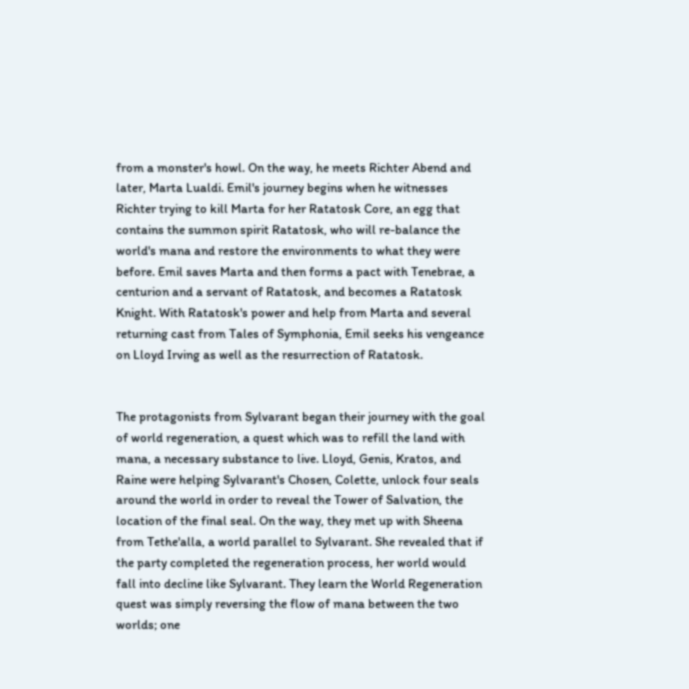from a monster's howl. On the way, he meets Richter Abend and later, Marta Lualdi. Emil's journey begins when he witnesses Richter trying to kill Marta for her Ratatosk Core, an egg that contains the summon spirit Ratatosk, who will re-balance the world's mana and restore the environments to what they were before. Emil saves Marta and then forms a pact with Tenebrae, a centurion and a servant of Ratatosk, and becomes a Ratatosk Knight. With Ratatosk's power and help from Marta and several returning cast from Tales of Symphonia, Emil seeks his vengeance on Lloyd Irving as well as the resurrection of Ratatosk.


The protagonists from Sylvarant began their journey with the goal of world regeneration, a quest which was to refill the land with mana, a necessary substance to live. Lloyd, Genis, Kratos, and Raine were helping Sylvarant's Chosen, Colette, unlock four seals around the world in order to reveal the Tower of Salvation, the location of the final seal. On the way, they met up with Sheena from Tethe'alla, a world parallel to Sylvarant. She revealed that if the party completed the regeneration process, her world would fall into decline like Sylvarant. They learn the World Regeneration quest was simply reversing the flow of mana between the two worlds; one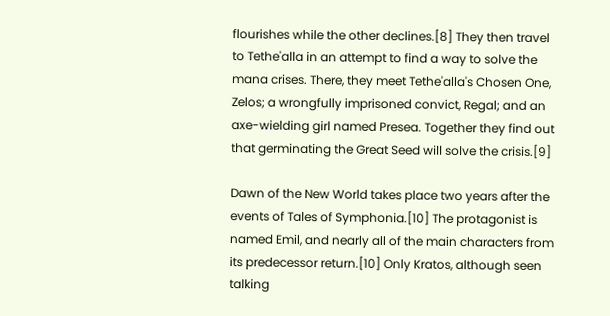flourishes while the other declines.[8] They then travel to Tethe'alla in an attempt to find a way to solve the mana crises. There, they meet Tethe'alla's Chosen One, Zelos; a wrongfully imprisoned convict, Regal; and an axe-wielding girl named Presea. Together they find out that germinating the Great Seed will solve the crisis.[9]

Dawn of the New World takes place two years after the events of Tales of Symphonia.[10] The protagonist is named Emil, and nearly all of the main characters from its predecessor return.[10] Only Kratos, although seen talking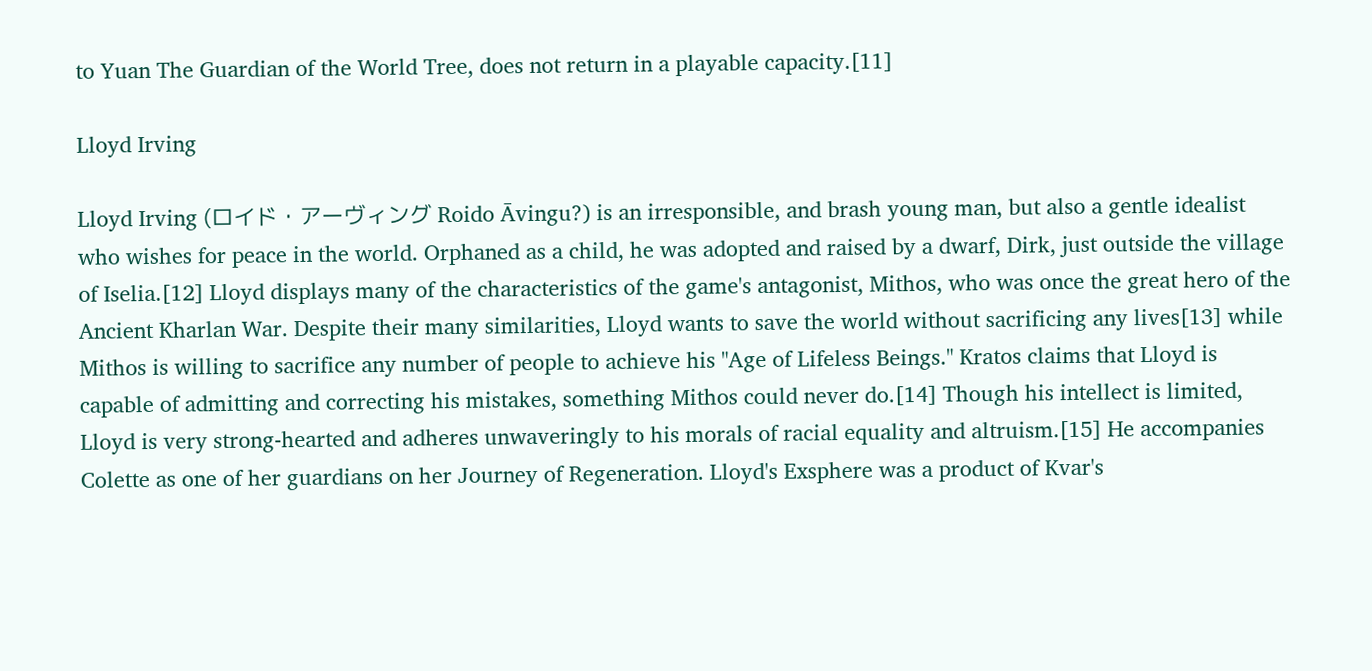to Yuan The Guardian of the World Tree, does not return in a playable capacity.[11]

Lloyd Irving

Lloyd Irving (ロイド・アーヴィング Roido Āvingu?) is an irresponsible, and brash young man, but also a gentle idealist who wishes for peace in the world. Orphaned as a child, he was adopted and raised by a dwarf, Dirk, just outside the village of Iselia.[12] Lloyd displays many of the characteristics of the game's antagonist, Mithos, who was once the great hero of the Ancient Kharlan War. Despite their many similarities, Lloyd wants to save the world without sacrificing any lives[13] while Mithos is willing to sacrifice any number of people to achieve his "Age of Lifeless Beings." Kratos claims that Lloyd is capable of admitting and correcting his mistakes, something Mithos could never do.[14] Though his intellect is limited, Lloyd is very strong-hearted and adheres unwaveringly to his morals of racial equality and altruism.[15] He accompanies Colette as one of her guardians on her Journey of Regeneration. Lloyd's Exsphere was a product of Kvar's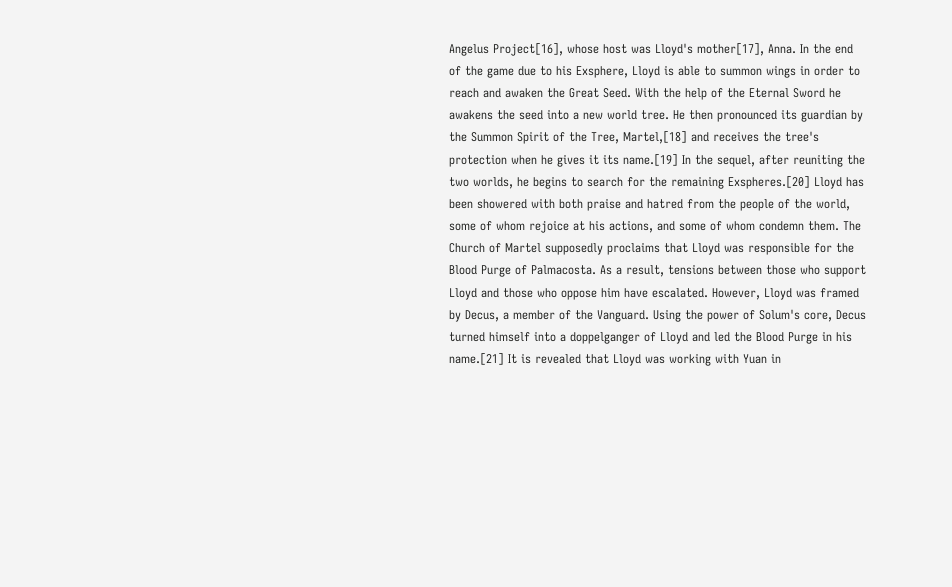Angelus Project[16], whose host was Lloyd's mother[17], Anna. In the end of the game due to his Exsphere, Lloyd is able to summon wings in order to reach and awaken the Great Seed. With the help of the Eternal Sword he awakens the seed into a new world tree. He then pronounced its guardian by the Summon Spirit of the Tree, Martel,[18] and receives the tree's protection when he gives it its name.[19] In the sequel, after reuniting the two worlds, he begins to search for the remaining Exspheres.[20] Lloyd has been showered with both praise and hatred from the people of the world, some of whom rejoice at his actions, and some of whom condemn them. The Church of Martel supposedly proclaims that Lloyd was responsible for the Blood Purge of Palmacosta. As a result, tensions between those who support Lloyd and those who oppose him have escalated. However, Lloyd was framed by Decus, a member of the Vanguard. Using the power of Solum's core, Decus turned himself into a doppelganger of Lloyd and led the Blood Purge in his name.[21] It is revealed that Lloyd was working with Yuan in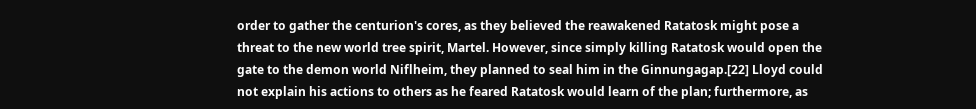order to gather the centurion's cores, as they believed the reawakened Ratatosk might pose a threat to the new world tree spirit, Martel. However, since simply killing Ratatosk would open the gate to the demon world Niflheim, they planned to seal him in the Ginnungagap.[22] Lloyd could not explain his actions to others as he feared Ratatosk would learn of the plan; furthermore, as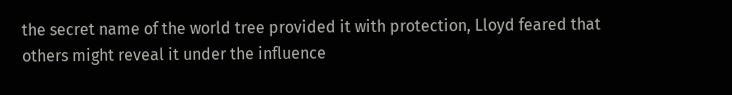the secret name of the world tree provided it with protection, Lloyd feared that others might reveal it under the influence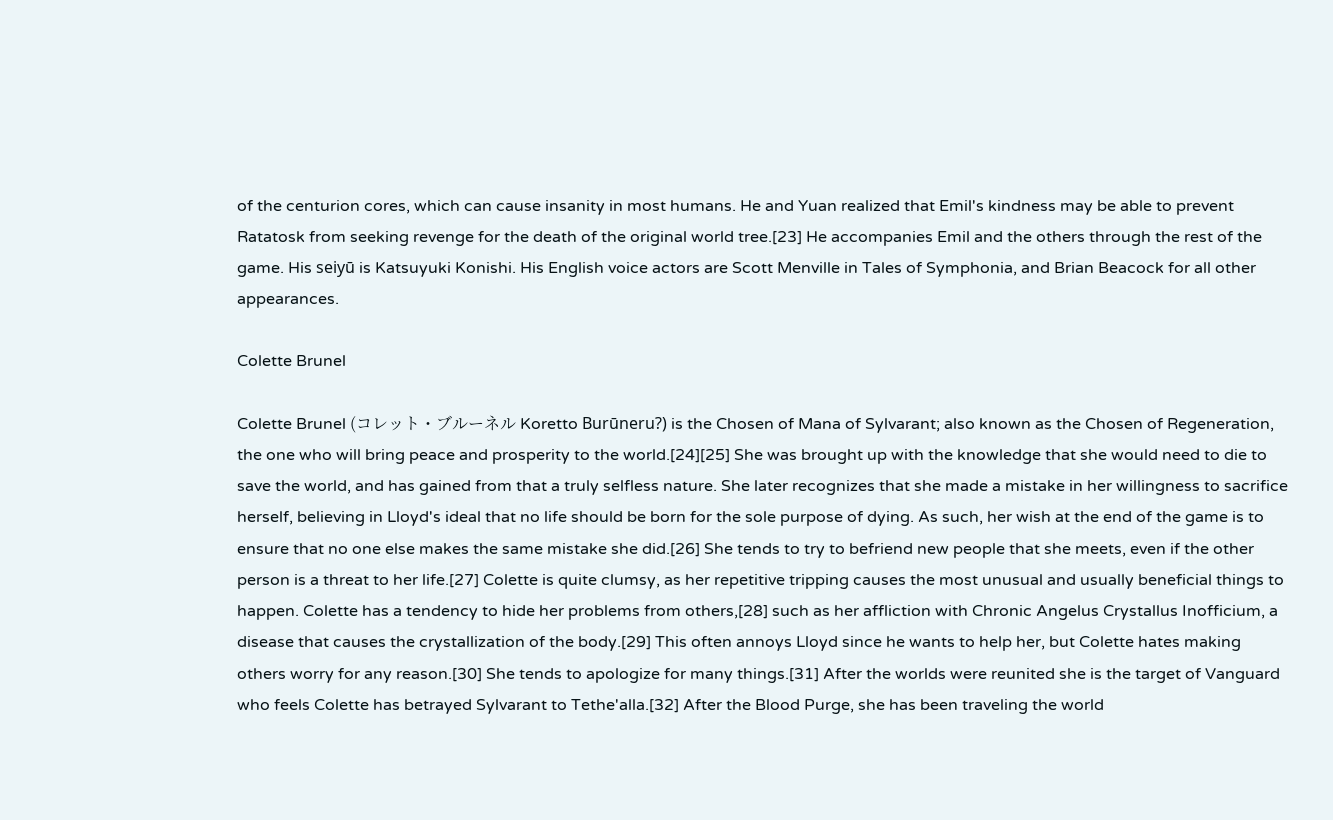of the centurion cores, which can cause insanity in most humans. He and Yuan realized that Emil's kindness may be able to prevent Ratatosk from seeking revenge for the death of the original world tree.[23] He accompanies Emil and the others through the rest of the game. His seiyū is Katsuyuki Konishi. His English voice actors are Scott Menville in Tales of Symphonia, and Brian Beacock for all other appearances.

Colette Brunel

Colette Brunel (コレット・ブルーネル Koretto Burūneru?) is the Chosen of Mana of Sylvarant; also known as the Chosen of Regeneration, the one who will bring peace and prosperity to the world.[24][25] She was brought up with the knowledge that she would need to die to save the world, and has gained from that a truly selfless nature. She later recognizes that she made a mistake in her willingness to sacrifice herself, believing in Lloyd's ideal that no life should be born for the sole purpose of dying. As such, her wish at the end of the game is to ensure that no one else makes the same mistake she did.[26] She tends to try to befriend new people that she meets, even if the other person is a threat to her life.[27] Colette is quite clumsy, as her repetitive tripping causes the most unusual and usually beneficial things to happen. Colette has a tendency to hide her problems from others,[28] such as her affliction with Chronic Angelus Crystallus Inofficium, a disease that causes the crystallization of the body.[29] This often annoys Lloyd since he wants to help her, but Colette hates making others worry for any reason.[30] She tends to apologize for many things.[31] After the worlds were reunited she is the target of Vanguard who feels Colette has betrayed Sylvarant to Tethe'alla.[32] After the Blood Purge, she has been traveling the world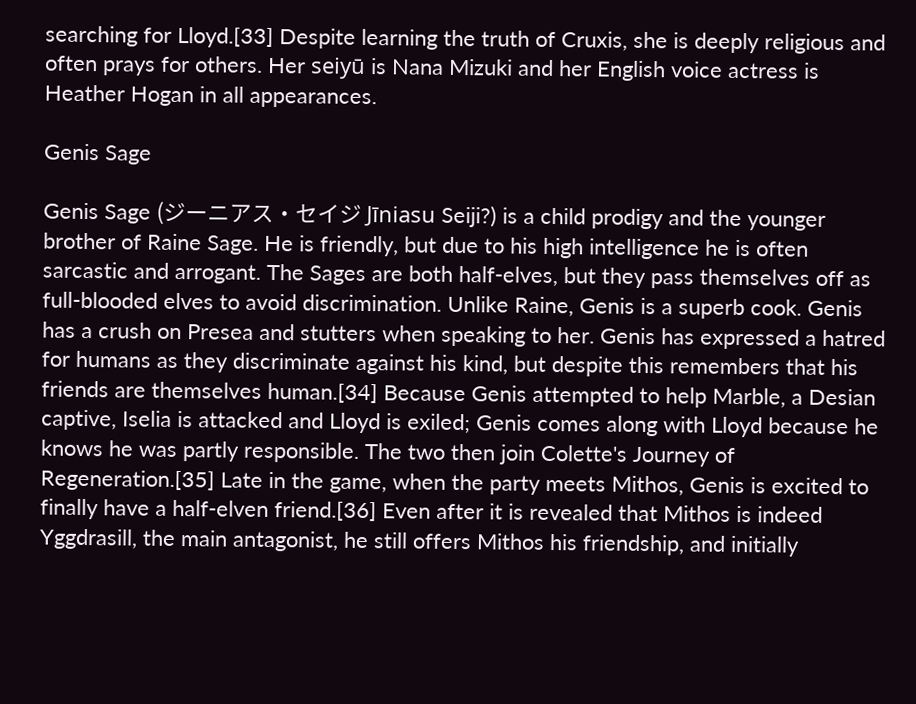searching for Lloyd.[33] Despite learning the truth of Cruxis, she is deeply religious and often prays for others. Her seiyū is Nana Mizuki and her English voice actress is Heather Hogan in all appearances.

Genis Sage

Genis Sage (ジーニアス・セイジ Jīniasu Seiji?) is a child prodigy and the younger brother of Raine Sage. He is friendly, but due to his high intelligence he is often sarcastic and arrogant. The Sages are both half-elves, but they pass themselves off as full-blooded elves to avoid discrimination. Unlike Raine, Genis is a superb cook. Genis has a crush on Presea and stutters when speaking to her. Genis has expressed a hatred for humans as they discriminate against his kind, but despite this remembers that his friends are themselves human.[34] Because Genis attempted to help Marble, a Desian captive, Iselia is attacked and Lloyd is exiled; Genis comes along with Lloyd because he knows he was partly responsible. The two then join Colette's Journey of Regeneration.[35] Late in the game, when the party meets Mithos, Genis is excited to finally have a half-elven friend.[36] Even after it is revealed that Mithos is indeed Yggdrasill, the main antagonist, he still offers Mithos his friendship, and initially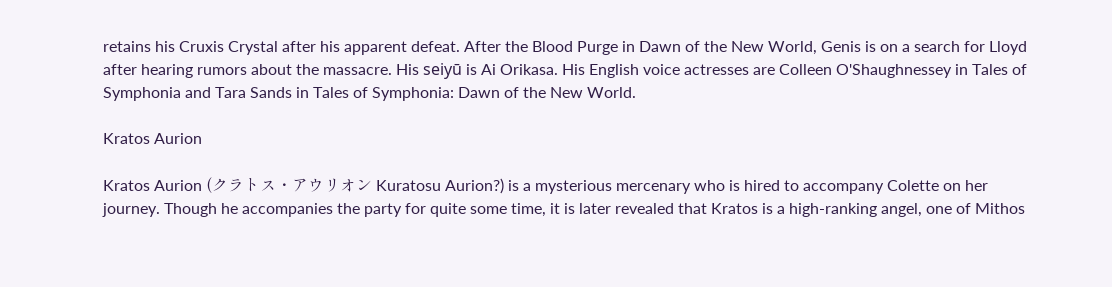retains his Cruxis Crystal after his apparent defeat. After the Blood Purge in Dawn of the New World, Genis is on a search for Lloyd after hearing rumors about the massacre. His seiyū is Ai Orikasa. His English voice actresses are Colleen O'Shaughnessey in Tales of Symphonia and Tara Sands in Tales of Symphonia: Dawn of the New World.

Kratos Aurion

Kratos Aurion (クラトス・アウリオン Kuratosu Aurion?) is a mysterious mercenary who is hired to accompany Colette on her journey. Though he accompanies the party for quite some time, it is later revealed that Kratos is a high-ranking angel, one of Mithos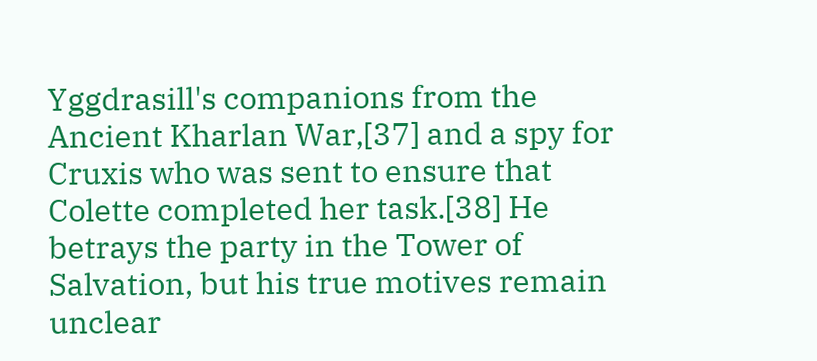Yggdrasill's companions from the Ancient Kharlan War,[37] and a spy for Cruxis who was sent to ensure that Colette completed her task.[38] He betrays the party in the Tower of Salvation, but his true motives remain unclear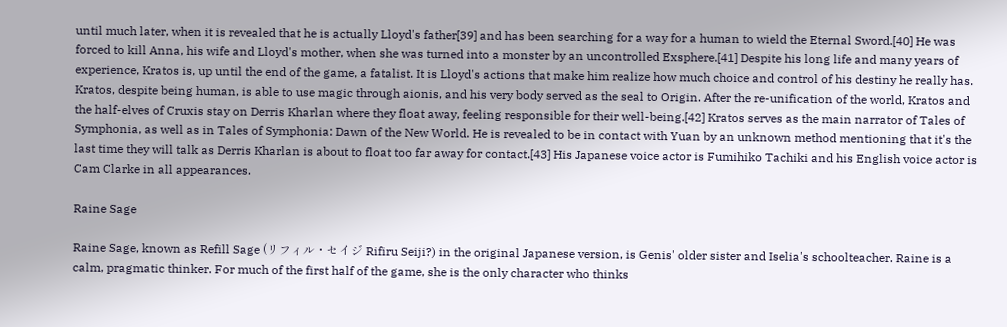until much later, when it is revealed that he is actually Lloyd's father[39] and has been searching for a way for a human to wield the Eternal Sword.[40] He was forced to kill Anna, his wife and Lloyd's mother, when she was turned into a monster by an uncontrolled Exsphere.[41] Despite his long life and many years of experience, Kratos is, up until the end of the game, a fatalist. It is Lloyd's actions that make him realize how much choice and control of his destiny he really has. Kratos, despite being human, is able to use magic through aionis, and his very body served as the seal to Origin. After the re-unification of the world, Kratos and the half-elves of Cruxis stay on Derris Kharlan where they float away, feeling responsible for their well-being.[42] Kratos serves as the main narrator of Tales of Symphonia, as well as in Tales of Symphonia: Dawn of the New World. He is revealed to be in contact with Yuan by an unknown method mentioning that it's the last time they will talk as Derris Kharlan is about to float too far away for contact.[43] His Japanese voice actor is Fumihiko Tachiki and his English voice actor is Cam Clarke in all appearances.

Raine Sage

Raine Sage, known as Refill Sage (リフィル・セイジ Rifiru Seiji?) in the original Japanese version, is Genis' older sister and Iselia's schoolteacher. Raine is a calm, pragmatic thinker. For much of the first half of the game, she is the only character who thinks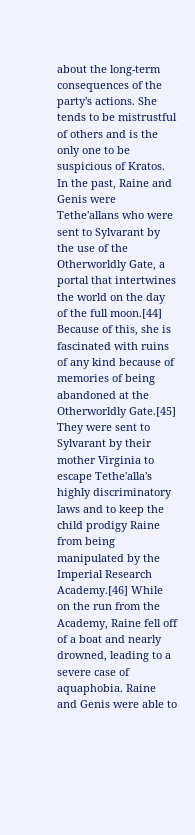about the long-term consequences of the party's actions. She tends to be mistrustful of others and is the only one to be suspicious of Kratos. In the past, Raine and Genis were Tethe'allans who were sent to Sylvarant by the use of the Otherworldly Gate, a portal that intertwines the world on the day of the full moon.[44] Because of this, she is fascinated with ruins of any kind because of memories of being abandoned at the Otherworldly Gate.[45] They were sent to Sylvarant by their mother Virginia to escape Tethe'alla's highly discriminatory laws and to keep the child prodigy Raine from being manipulated by the Imperial Research Academy.[46] While on the run from the Academy, Raine fell off of a boat and nearly drowned, leading to a severe case of aquaphobia. Raine and Genis were able to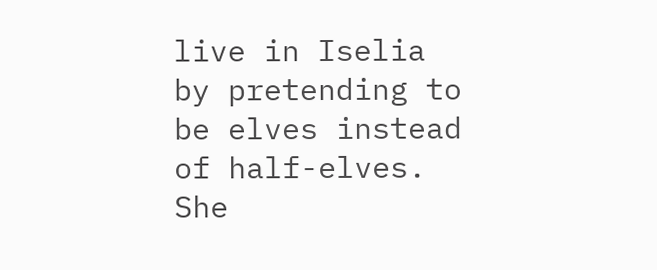live in Iselia by pretending to be elves instead of half-elves. She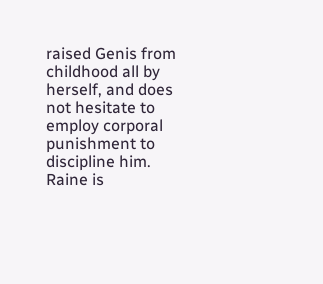raised Genis from childhood all by herself, and does not hesitate to employ corporal punishment to discipline him. Raine is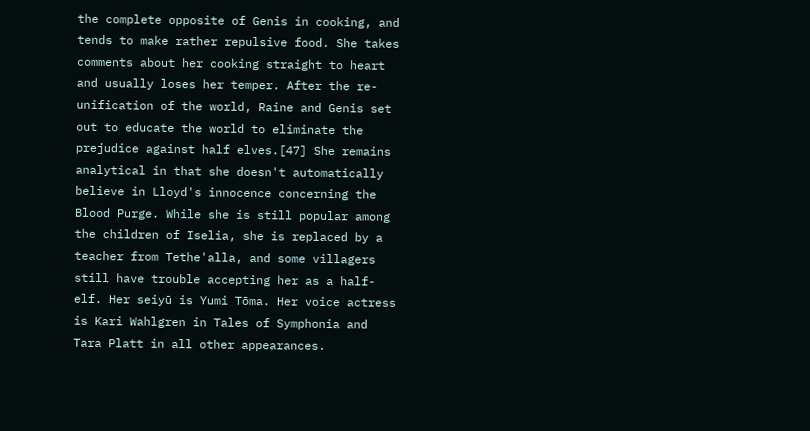the complete opposite of Genis in cooking, and tends to make rather repulsive food. She takes comments about her cooking straight to heart and usually loses her temper. After the re-unification of the world, Raine and Genis set out to educate the world to eliminate the prejudice against half elves.[47] She remains analytical in that she doesn't automatically believe in Lloyd's innocence concerning the Blood Purge. While she is still popular among the children of Iselia, she is replaced by a teacher from Tethe'alla, and some villagers still have trouble accepting her as a half-elf. Her seiyū is Yumi Tōma. Her voice actress is Kari Wahlgren in Tales of Symphonia and Tara Platt in all other appearances.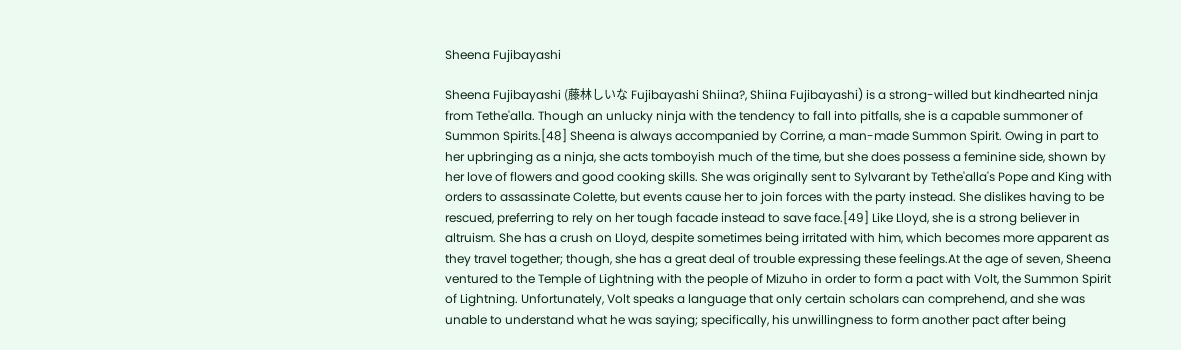Sheena Fujibayashi

Sheena Fujibayashi (藤林しいな Fujibayashi Shiina?, Shiina Fujibayashi) is a strong-willed but kindhearted ninja from Tethe'alla. Though an unlucky ninja with the tendency to fall into pitfalls, she is a capable summoner of Summon Spirits.[48] Sheena is always accompanied by Corrine, a man-made Summon Spirit. Owing in part to her upbringing as a ninja, she acts tomboyish much of the time, but she does possess a feminine side, shown by her love of flowers and good cooking skills. She was originally sent to Sylvarant by Tethe'alla's Pope and King with orders to assassinate Colette, but events cause her to join forces with the party instead. She dislikes having to be rescued, preferring to rely on her tough facade instead to save face.[49] Like Lloyd, she is a strong believer in altruism. She has a crush on Lloyd, despite sometimes being irritated with him, which becomes more apparent as they travel together; though, she has a great deal of trouble expressing these feelings.At the age of seven, Sheena ventured to the Temple of Lightning with the people of Mizuho in order to form a pact with Volt, the Summon Spirit of Lightning. Unfortunately, Volt speaks a language that only certain scholars can comprehend, and she was unable to understand what he was saying; specifically, his unwillingness to form another pact after being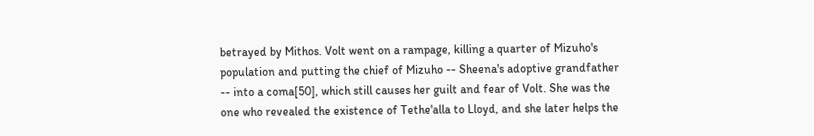betrayed by Mithos. Volt went on a rampage, killing a quarter of Mizuho's population and putting the chief of Mizuho -- Sheena's adoptive grandfather -- into a coma[50], which still causes her guilt and fear of Volt. She was the one who revealed the existence of Tethe'alla to Lloyd, and she later helps the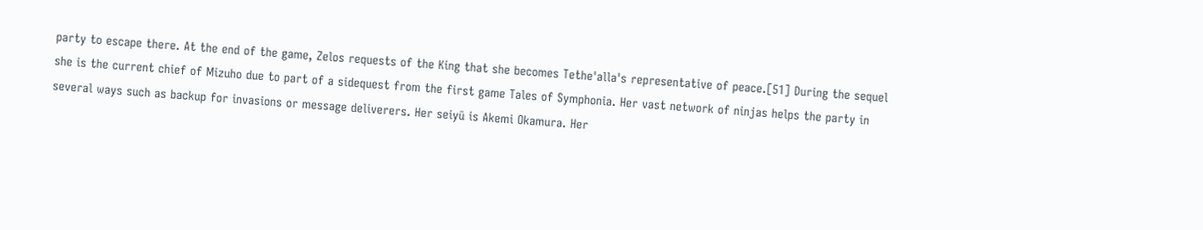party to escape there. At the end of the game, Zelos requests of the King that she becomes Tethe'alla's representative of peace.[51] During the sequel she is the current chief of Mizuho due to part of a sidequest from the first game Tales of Symphonia. Her vast network of ninjas helps the party in several ways such as backup for invasions or message deliverers. Her seiyū is Akemi Okamura. Her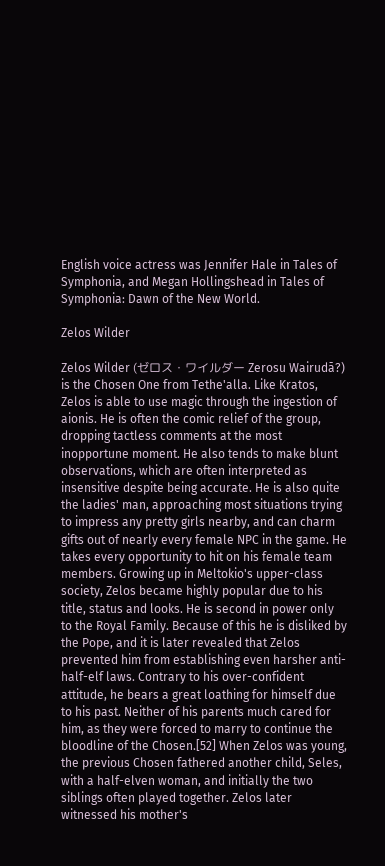English voice actress was Jennifer Hale in Tales of Symphonia, and Megan Hollingshead in Tales of Symphonia: Dawn of the New World.

Zelos Wilder

Zelos Wilder (ゼロス・ワイルダー Zerosu Wairudā?) is the Chosen One from Tethe'alla. Like Kratos, Zelos is able to use magic through the ingestion of aionis. He is often the comic relief of the group, dropping tactless comments at the most inopportune moment. He also tends to make blunt observations, which are often interpreted as insensitive despite being accurate. He is also quite the ladies' man, approaching most situations trying to impress any pretty girls nearby, and can charm gifts out of nearly every female NPC in the game. He takes every opportunity to hit on his female team members. Growing up in Meltokio's upper-class society, Zelos became highly popular due to his title, status and looks. He is second in power only to the Royal Family. Because of this he is disliked by the Pope, and it is later revealed that Zelos prevented him from establishing even harsher anti-half-elf laws. Contrary to his over-confident attitude, he bears a great loathing for himself due to his past. Neither of his parents much cared for him, as they were forced to marry to continue the bloodline of the Chosen.[52] When Zelos was young, the previous Chosen fathered another child, Seles, with a half-elven woman, and initially the two siblings often played together. Zelos later witnessed his mother's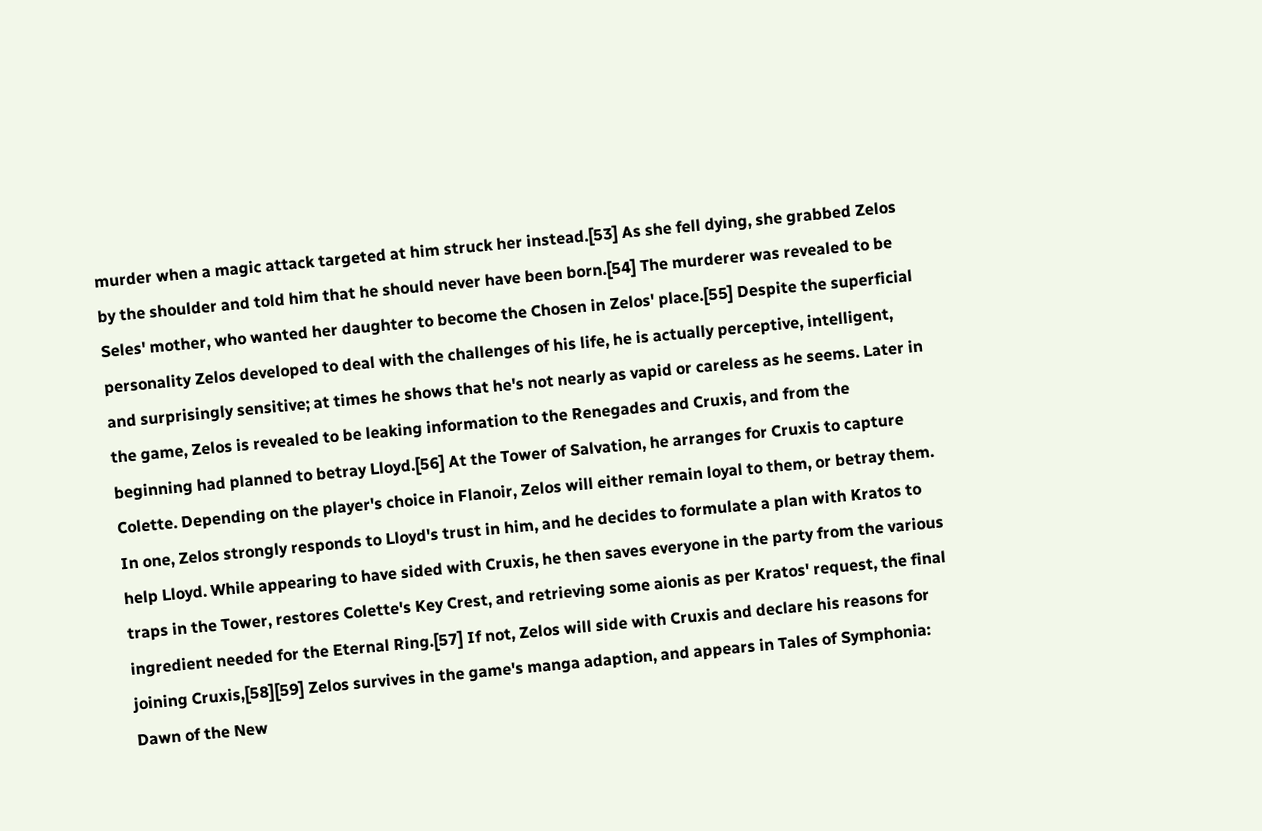murder when a magic attack targeted at him struck her instead.[53] As she fell dying, she grabbed Zelos by the shoulder and told him that he should never have been born.[54] The murderer was revealed to be Seles' mother, who wanted her daughter to become the Chosen in Zelos' place.[55] Despite the superficial personality Zelos developed to deal with the challenges of his life, he is actually perceptive, intelligent, and surprisingly sensitive; at times he shows that he's not nearly as vapid or careless as he seems. Later in the game, Zelos is revealed to be leaking information to the Renegades and Cruxis, and from the beginning had planned to betray Lloyd.[56] At the Tower of Salvation, he arranges for Cruxis to capture Colette. Depending on the player's choice in Flanoir, Zelos will either remain loyal to them, or betray them. In one, Zelos strongly responds to Lloyd's trust in him, and he decides to formulate a plan with Kratos to help Lloyd. While appearing to have sided with Cruxis, he then saves everyone in the party from the various traps in the Tower, restores Colette's Key Crest, and retrieving some aionis as per Kratos' request, the final ingredient needed for the Eternal Ring.[57] If not, Zelos will side with Cruxis and declare his reasons for joining Cruxis,[58][59] Zelos survives in the game's manga adaption, and appears in Tales of Symphonia: Dawn of the New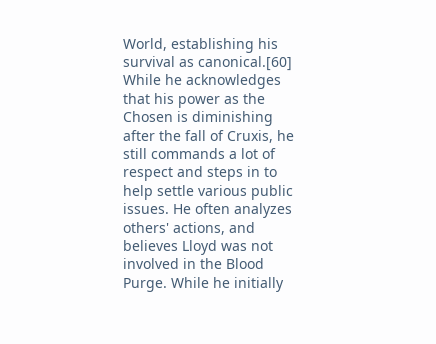World, establishing his survival as canonical.[60] While he acknowledges that his power as the Chosen is diminishing after the fall of Cruxis, he still commands a lot of respect and steps in to help settle various public issues. He often analyzes others' actions, and believes Lloyd was not involved in the Blood Purge. While he initially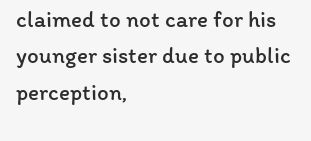claimed to not care for his younger sister due to public perception,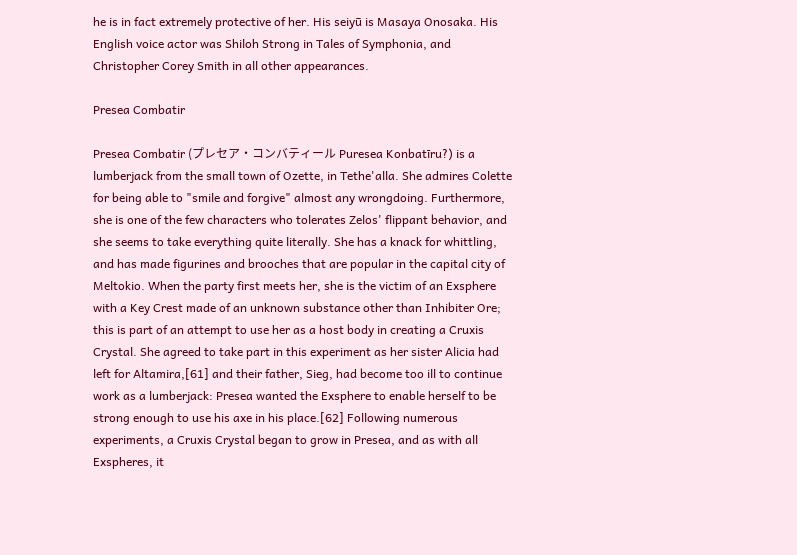he is in fact extremely protective of her. His seiyū is Masaya Onosaka. His English voice actor was Shiloh Strong in Tales of Symphonia, and Christopher Corey Smith in all other appearances.

Presea Combatir

Presea Combatir (プレセア・コンバティール Puresea Konbatīru?) is a lumberjack from the small town of Ozette, in Tethe'alla. She admires Colette for being able to "smile and forgive" almost any wrongdoing. Furthermore, she is one of the few characters who tolerates Zelos' flippant behavior, and she seems to take everything quite literally. She has a knack for whittling, and has made figurines and brooches that are popular in the capital city of Meltokio. When the party first meets her, she is the victim of an Exsphere with a Key Crest made of an unknown substance other than Inhibiter Ore; this is part of an attempt to use her as a host body in creating a Cruxis Crystal. She agreed to take part in this experiment as her sister Alicia had left for Altamira,[61] and their father, Sieg, had become too ill to continue work as a lumberjack: Presea wanted the Exsphere to enable herself to be strong enough to use his axe in his place.[62] Following numerous experiments, a Cruxis Crystal began to grow in Presea, and as with all Exspheres, it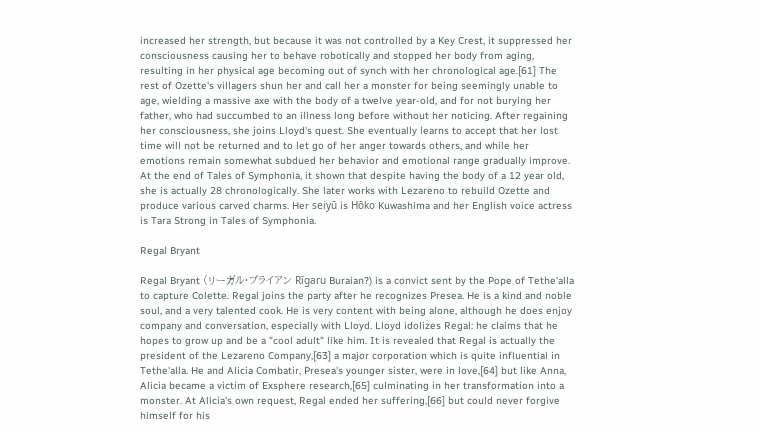increased her strength, but because it was not controlled by a Key Crest, it suppressed her consciousness causing her to behave robotically and stopped her body from aging, resulting in her physical age becoming out of synch with her chronological age.[61] The rest of Ozette's villagers shun her and call her a monster for being seemingly unable to age, wielding a massive axe with the body of a twelve year-old, and for not burying her father, who had succumbed to an illness long before without her noticing. After regaining her consciousness, she joins Lloyd's quest. She eventually learns to accept that her lost time will not be returned and to let go of her anger towards others, and while her emotions remain somewhat subdued her behavior and emotional range gradually improve. At the end of Tales of Symphonia, it shown that despite having the body of a 12 year old, she is actually 28 chronologically. She later works with Lezareno to rebuild Ozette and produce various carved charms. Her seiyū is Hōko Kuwashima and her English voice actress is Tara Strong in Tales of Symphonia.

Regal Bryant

Regal Bryant (リーガル・ブライアン Rīgaru Buraian?) is a convict sent by the Pope of Tethe'alla to capture Colette. Regal joins the party after he recognizes Presea. He is a kind and noble soul, and a very talented cook. He is very content with being alone, although he does enjoy company and conversation, especially with Lloyd. Lloyd idolizes Regal: he claims that he hopes to grow up and be a "cool adult" like him. It is revealed that Regal is actually the president of the Lezareno Company,[63] a major corporation which is quite influential in Tethe'alla. He and Alicia Combatir, Presea's younger sister, were in love,[64] but like Anna, Alicia became a victim of Exsphere research,[65] culminating in her transformation into a monster. At Alicia's own request, Regal ended her suffering,[66] but could never forgive himself for his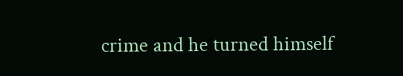crime and he turned himself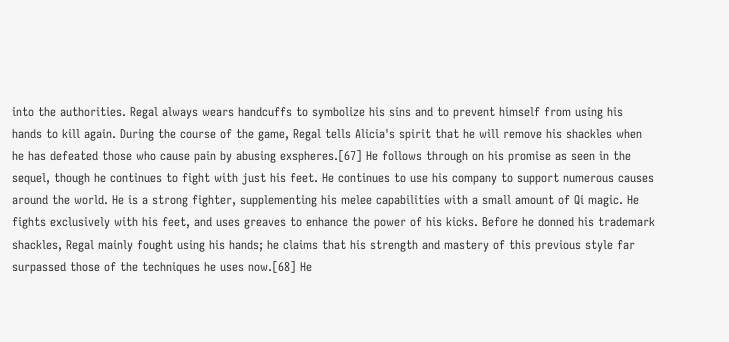into the authorities. Regal always wears handcuffs to symbolize his sins and to prevent himself from using his hands to kill again. During the course of the game, Regal tells Alicia's spirit that he will remove his shackles when he has defeated those who cause pain by abusing exspheres.[67] He follows through on his promise as seen in the sequel, though he continues to fight with just his feet. He continues to use his company to support numerous causes around the world. He is a strong fighter, supplementing his melee capabilities with a small amount of Qi magic. He fights exclusively with his feet, and uses greaves to enhance the power of his kicks. Before he donned his trademark shackles, Regal mainly fought using his hands; he claims that his strength and mastery of this previous style far surpassed those of the techniques he uses now.[68] He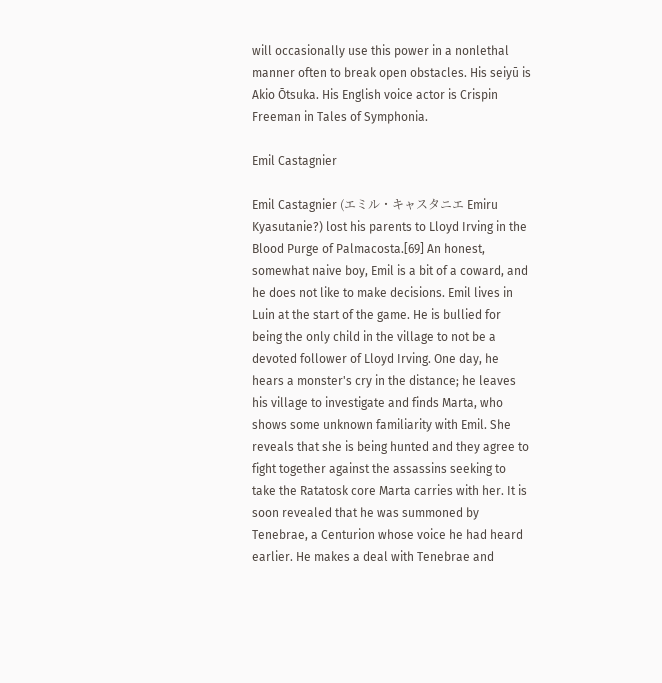will occasionally use this power in a nonlethal manner often to break open obstacles. His seiyū is Akio Ōtsuka. His English voice actor is Crispin Freeman in Tales of Symphonia.

Emil Castagnier

Emil Castagnier (エミル・キャスタニエ Emiru Kyasutanie?) lost his parents to Lloyd Irving in the Blood Purge of Palmacosta.[69] An honest, somewhat naive boy, Emil is a bit of a coward, and he does not like to make decisions. Emil lives in Luin at the start of the game. He is bullied for being the only child in the village to not be a devoted follower of Lloyd Irving. One day, he hears a monster's cry in the distance; he leaves his village to investigate and finds Marta, who shows some unknown familiarity with Emil. She reveals that she is being hunted and they agree to fight together against the assassins seeking to take the Ratatosk core Marta carries with her. It is soon revealed that he was summoned by Tenebrae, a Centurion whose voice he had heard earlier. He makes a deal with Tenebrae and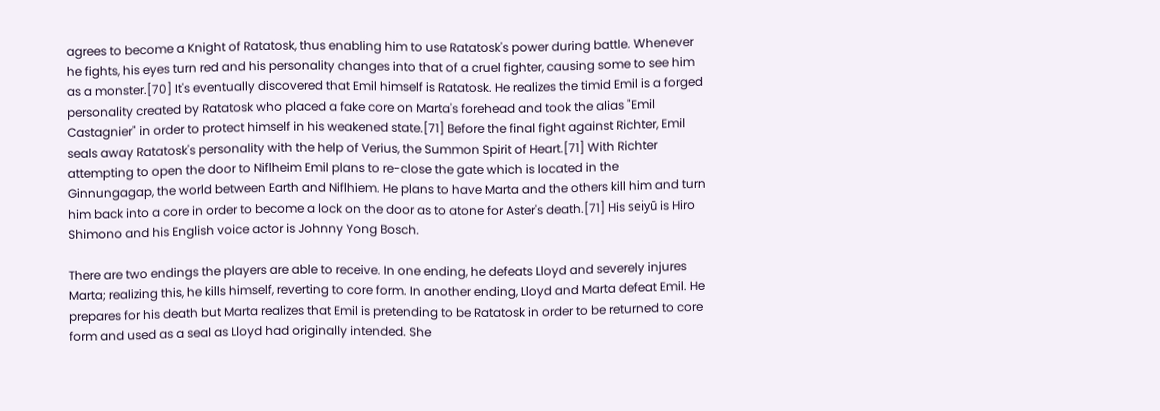agrees to become a Knight of Ratatosk, thus enabling him to use Ratatosk's power during battle. Whenever he fights, his eyes turn red and his personality changes into that of a cruel fighter, causing some to see him as a monster.[70] It's eventually discovered that Emil himself is Ratatosk. He realizes the timid Emil is a forged personality created by Ratatosk who placed a fake core on Marta's forehead and took the alias "Emil Castagnier" in order to protect himself in his weakened state.[71] Before the final fight against Richter, Emil seals away Ratatosk's personality with the help of Verius, the Summon Spirit of Heart.[71] With Richter attempting to open the door to Niflheim Emil plans to re-close the gate which is located in the Ginnungagap, the world between Earth and Niflhiem. He plans to have Marta and the others kill him and turn him back into a core in order to become a lock on the door as to atone for Aster's death.[71] His seiyū is Hiro Shimono and his English voice actor is Johnny Yong Bosch.

There are two endings the players are able to receive. In one ending, he defeats Lloyd and severely injures Marta; realizing this, he kills himself, reverting to core form. In another ending, Lloyd and Marta defeat Emil. He prepares for his death but Marta realizes that Emil is pretending to be Ratatosk in order to be returned to core form and used as a seal as Lloyd had originally intended. She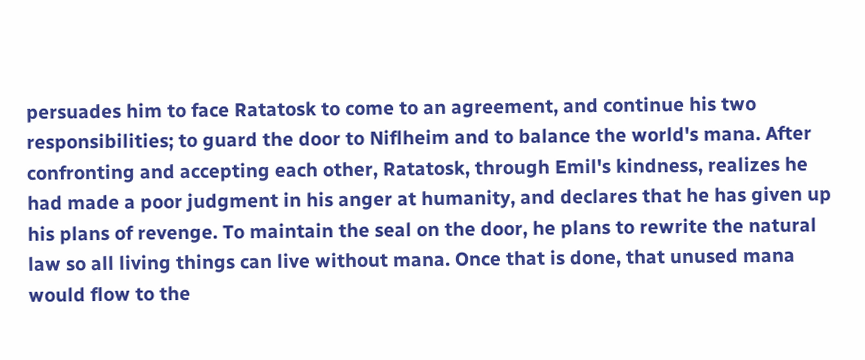persuades him to face Ratatosk to come to an agreement, and continue his two responsibilities; to guard the door to Niflheim and to balance the world's mana. After confronting and accepting each other, Ratatosk, through Emil's kindness, realizes he had made a poor judgment in his anger at humanity, and declares that he has given up his plans of revenge. To maintain the seal on the door, he plans to rewrite the natural law so all living things can live without mana. Once that is done, that unused mana would flow to the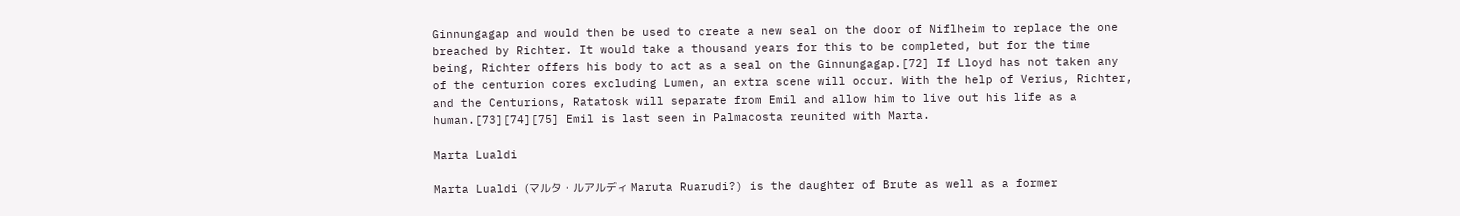Ginnungagap and would then be used to create a new seal on the door of Niflheim to replace the one breached by Richter. It would take a thousand years for this to be completed, but for the time being, Richter offers his body to act as a seal on the Ginnungagap.[72] If Lloyd has not taken any of the centurion cores excluding Lumen, an extra scene will occur. With the help of Verius, Richter, and the Centurions, Ratatosk will separate from Emil and allow him to live out his life as a human.[73][74][75] Emil is last seen in Palmacosta reunited with Marta.

Marta Lualdi

Marta Lualdi (マルタ・ルアルディ Maruta Ruarudi?) is the daughter of Brute as well as a former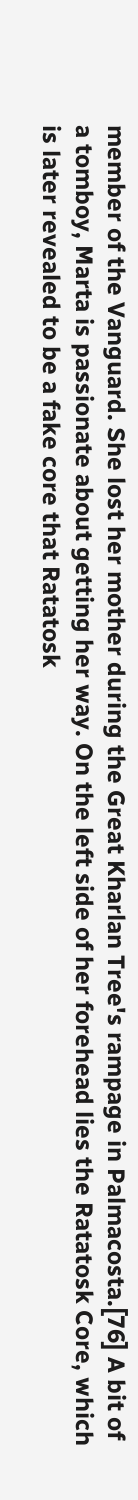member of the Vanguard. She lost her mother during the Great Kharlan Tree's rampage in Palmacosta.[76] A bit of a tomboy, Marta is passionate about getting her way. On the left side of her forehead lies the Ratatosk Core, which is later revealed to be a fake core that Ratatosk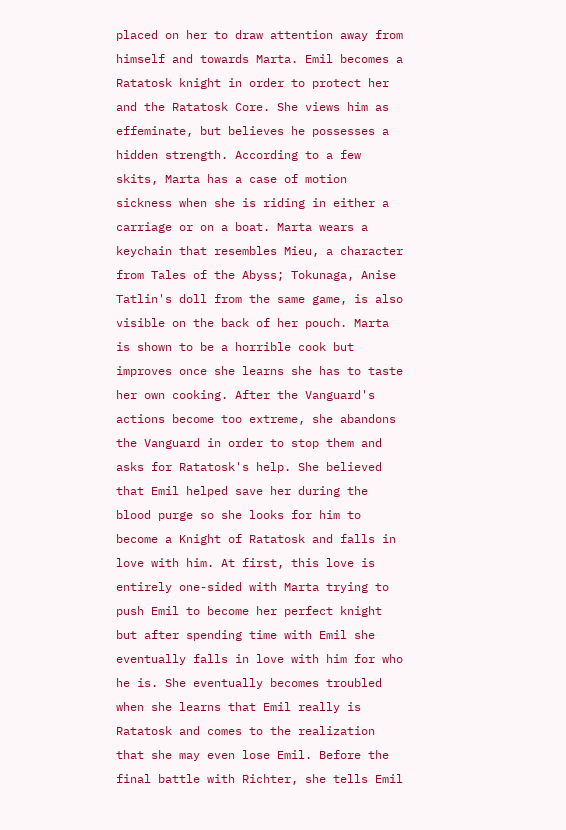placed on her to draw attention away from himself and towards Marta. Emil becomes a Ratatosk knight in order to protect her and the Ratatosk Core. She views him as effeminate, but believes he possesses a hidden strength. According to a few skits, Marta has a case of motion sickness when she is riding in either a carriage or on a boat. Marta wears a keychain that resembles Mieu, a character from Tales of the Abyss; Tokunaga, Anise Tatlin's doll from the same game, is also visible on the back of her pouch. Marta is shown to be a horrible cook but improves once she learns she has to taste her own cooking. After the Vanguard's actions become too extreme, she abandons the Vanguard in order to stop them and asks for Ratatosk's help. She believed that Emil helped save her during the blood purge so she looks for him to become a Knight of Ratatosk and falls in love with him. At first, this love is entirely one-sided with Marta trying to push Emil to become her perfect knight but after spending time with Emil she eventually falls in love with him for who he is. She eventually becomes troubled when she learns that Emil really is Ratatosk and comes to the realization that she may even lose Emil. Before the final battle with Richter, she tells Emil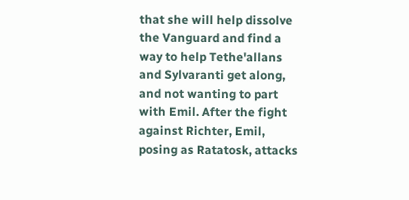that she will help dissolve the Vanguard and find a way to help Tethe'allans and Sylvaranti get along, and not wanting to part with Emil. After the fight against Richter, Emil, posing as Ratatosk, attacks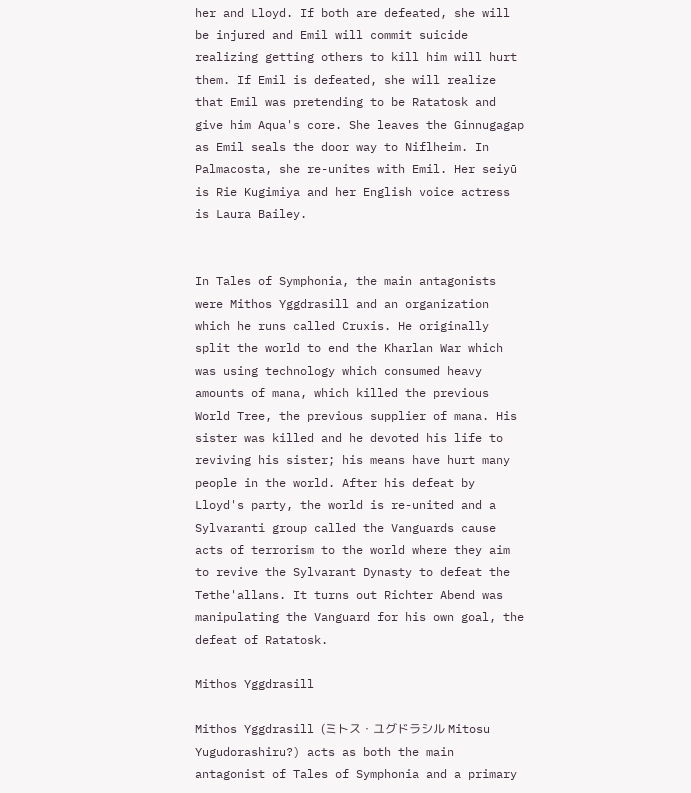her and Lloyd. If both are defeated, she will be injured and Emil will commit suicide realizing getting others to kill him will hurt them. If Emil is defeated, she will realize that Emil was pretending to be Ratatosk and give him Aqua's core. She leaves the Ginnugagap as Emil seals the door way to Niflheim. In Palmacosta, she re-unites with Emil. Her seiyū is Rie Kugimiya and her English voice actress is Laura Bailey.


In Tales of Symphonia, the main antagonists were Mithos Yggdrasill and an organization which he runs called Cruxis. He originally split the world to end the Kharlan War which was using technology which consumed heavy amounts of mana, which killed the previous World Tree, the previous supplier of mana. His sister was killed and he devoted his life to reviving his sister; his means have hurt many people in the world. After his defeat by Lloyd's party, the world is re-united and a Sylvaranti group called the Vanguards cause acts of terrorism to the world where they aim to revive the Sylvarant Dynasty to defeat the Tethe'allans. It turns out Richter Abend was manipulating the Vanguard for his own goal, the defeat of Ratatosk.

Mithos Yggdrasill

Mithos Yggdrasill (ミトス・ユグドラシル Mitosu Yugudorashiru?) acts as both the main antagonist of Tales of Symphonia and a primary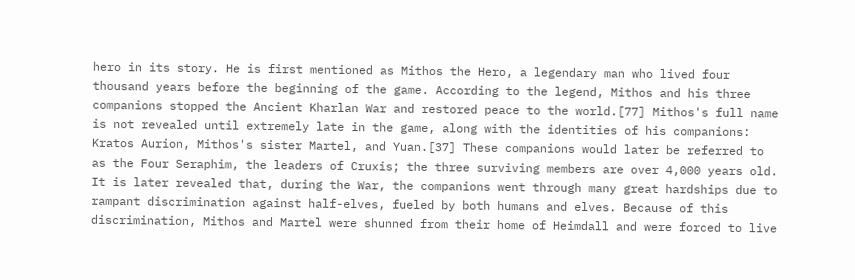hero in its story. He is first mentioned as Mithos the Hero, a legendary man who lived four thousand years before the beginning of the game. According to the legend, Mithos and his three companions stopped the Ancient Kharlan War and restored peace to the world.[77] Mithos's full name is not revealed until extremely late in the game, along with the identities of his companions: Kratos Aurion, Mithos's sister Martel, and Yuan.[37] These companions would later be referred to as the Four Seraphim, the leaders of Cruxis; the three surviving members are over 4,000 years old. It is later revealed that, during the War, the companions went through many great hardships due to rampant discrimination against half-elves, fueled by both humans and elves. Because of this discrimination, Mithos and Martel were shunned from their home of Heimdall and were forced to live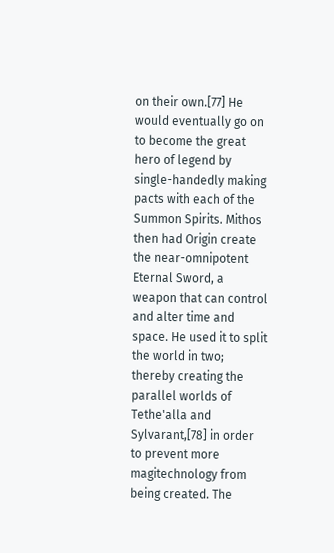on their own.[77] He would eventually go on to become the great hero of legend by single-handedly making pacts with each of the Summon Spirits. Mithos then had Origin create the near-omnipotent Eternal Sword, a weapon that can control and alter time and space. He used it to split the world in two; thereby creating the parallel worlds of Tethe'alla and Sylvarant,[78] in order to prevent more magitechnology from being created. The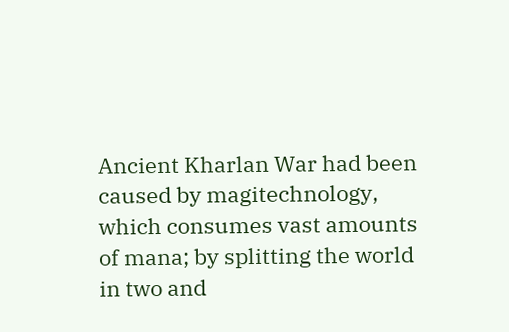Ancient Kharlan War had been caused by magitechnology, which consumes vast amounts of mana; by splitting the world in two and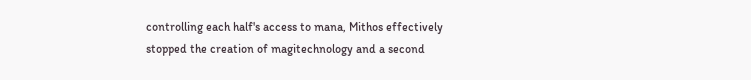controlling each half's access to mana, Mithos effectively stopped the creation of magitechnology and a second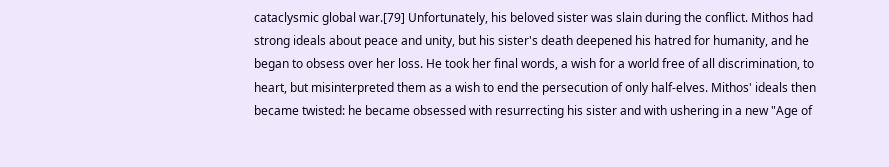cataclysmic global war.[79] Unfortunately, his beloved sister was slain during the conflict. Mithos had strong ideals about peace and unity, but his sister's death deepened his hatred for humanity, and he began to obsess over her loss. He took her final words, a wish for a world free of all discrimination, to heart, but misinterpreted them as a wish to end the persecution of only half-elves. Mithos' ideals then became twisted: he became obsessed with resurrecting his sister and with ushering in a new "Age of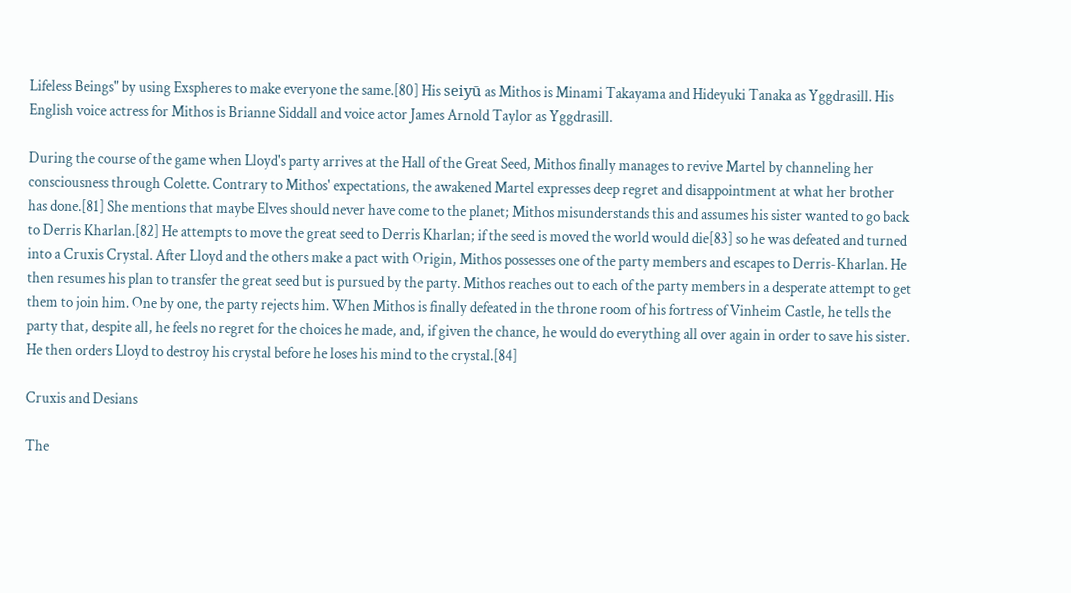Lifeless Beings" by using Exspheres to make everyone the same.[80] His seiyū as Mithos is Minami Takayama and Hideyuki Tanaka as Yggdrasill. His English voice actress for Mithos is Brianne Siddall and voice actor James Arnold Taylor as Yggdrasill.

During the course of the game when Lloyd's party arrives at the Hall of the Great Seed, Mithos finally manages to revive Martel by channeling her consciousness through Colette. Contrary to Mithos' expectations, the awakened Martel expresses deep regret and disappointment at what her brother has done.[81] She mentions that maybe Elves should never have come to the planet; Mithos misunderstands this and assumes his sister wanted to go back to Derris Kharlan.[82] He attempts to move the great seed to Derris Kharlan; if the seed is moved the world would die[83] so he was defeated and turned into a Cruxis Crystal. After Lloyd and the others make a pact with Origin, Mithos possesses one of the party members and escapes to Derris-Kharlan. He then resumes his plan to transfer the great seed but is pursued by the party. Mithos reaches out to each of the party members in a desperate attempt to get them to join him. One by one, the party rejects him. When Mithos is finally defeated in the throne room of his fortress of Vinheim Castle, he tells the party that, despite all, he feels no regret for the choices he made, and, if given the chance, he would do everything all over again in order to save his sister. He then orders Lloyd to destroy his crystal before he loses his mind to the crystal.[84]

Cruxis and Desians

The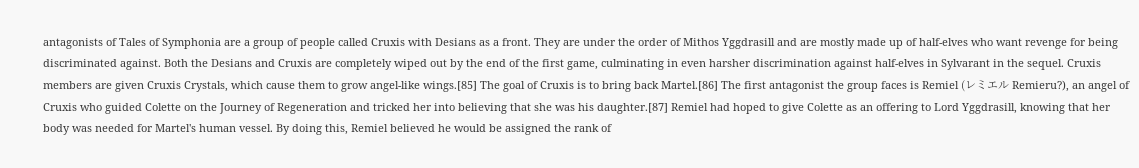antagonists of Tales of Symphonia are a group of people called Cruxis with Desians as a front. They are under the order of Mithos Yggdrasill and are mostly made up of half-elves who want revenge for being discriminated against. Both the Desians and Cruxis are completely wiped out by the end of the first game, culminating in even harsher discrimination against half-elves in Sylvarant in the sequel. Cruxis members are given Cruxis Crystals, which cause them to grow angel-like wings.[85] The goal of Cruxis is to bring back Martel.[86] The first antagonist the group faces is Remiel (レミエル Remieru?), an angel of Cruxis who guided Colette on the Journey of Regeneration and tricked her into believing that she was his daughter.[87] Remiel had hoped to give Colette as an offering to Lord Yggdrasill, knowing that her body was needed for Martel's human vessel. By doing this, Remiel believed he would be assigned the rank of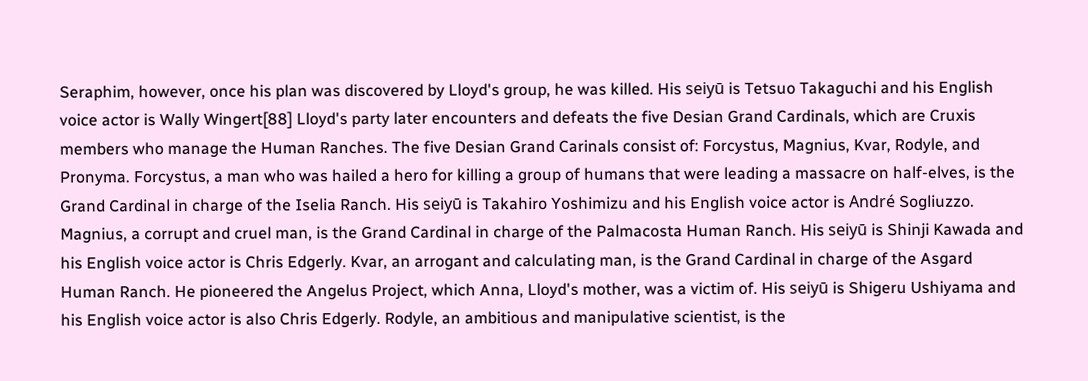Seraphim, however, once his plan was discovered by Lloyd's group, he was killed. His seiyū is Tetsuo Takaguchi and his English voice actor is Wally Wingert[88] Lloyd's party later encounters and defeats the five Desian Grand Cardinals, which are Cruxis members who manage the Human Ranches. The five Desian Grand Carinals consist of: Forcystus, Magnius, Kvar, Rodyle, and Pronyma. Forcystus, a man who was hailed a hero for killing a group of humans that were leading a massacre on half-elves, is the Grand Cardinal in charge of the Iselia Ranch. His seiyū is Takahiro Yoshimizu and his English voice actor is André Sogliuzzo. Magnius, a corrupt and cruel man, is the Grand Cardinal in charge of the Palmacosta Human Ranch. His seiyū is Shinji Kawada and his English voice actor is Chris Edgerly. Kvar, an arrogant and calculating man, is the Grand Cardinal in charge of the Asgard Human Ranch. He pioneered the Angelus Project, which Anna, Lloyd's mother, was a victim of. His seiyū is Shigeru Ushiyama and his English voice actor is also Chris Edgerly. Rodyle, an ambitious and manipulative scientist, is the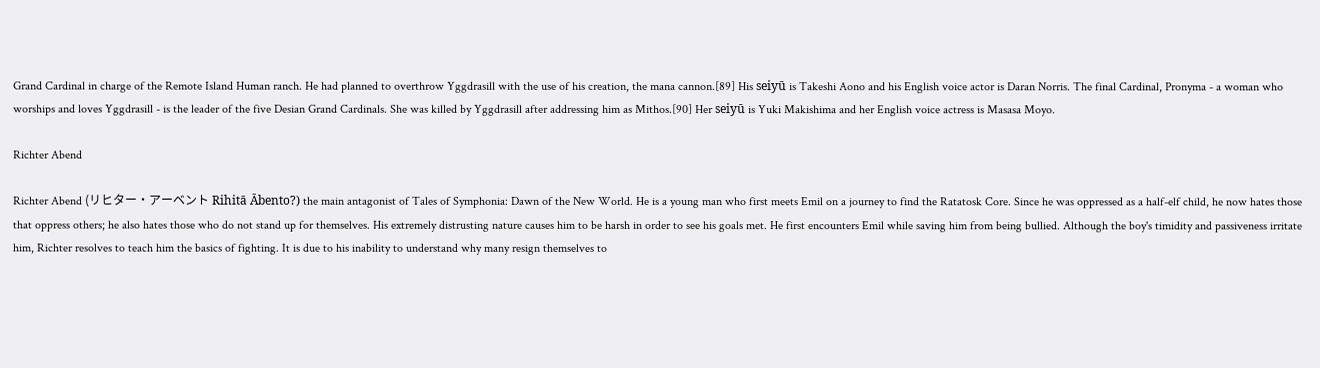Grand Cardinal in charge of the Remote Island Human ranch. He had planned to overthrow Yggdrasill with the use of his creation, the mana cannon.[89] His seiyū is Takeshi Aono and his English voice actor is Daran Norris. The final Cardinal, Pronyma - a woman who worships and loves Yggdrasill - is the leader of the five Desian Grand Cardinals. She was killed by Yggdrasill after addressing him as Mithos.[90] Her seiyū is Yuki Makishima and her English voice actress is Masasa Moyo.

Richter Abend

Richter Abend (リヒター・アーベント Rihitā Ābento?) the main antagonist of Tales of Symphonia: Dawn of the New World. He is a young man who first meets Emil on a journey to find the Ratatosk Core. Since he was oppressed as a half-elf child, he now hates those that oppress others; he also hates those who do not stand up for themselves. His extremely distrusting nature causes him to be harsh in order to see his goals met. He first encounters Emil while saving him from being bullied. Although the boy's timidity and passiveness irritate him, Richter resolves to teach him the basics of fighting. It is due to his inability to understand why many resign themselves to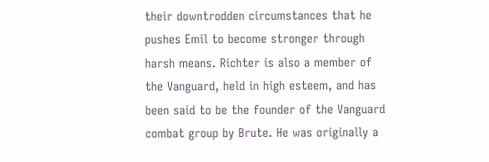their downtrodden circumstances that he pushes Emil to become stronger through harsh means. Richter is also a member of the Vanguard, held in high esteem, and has been said to be the founder of the Vanguard combat group by Brute. He was originally a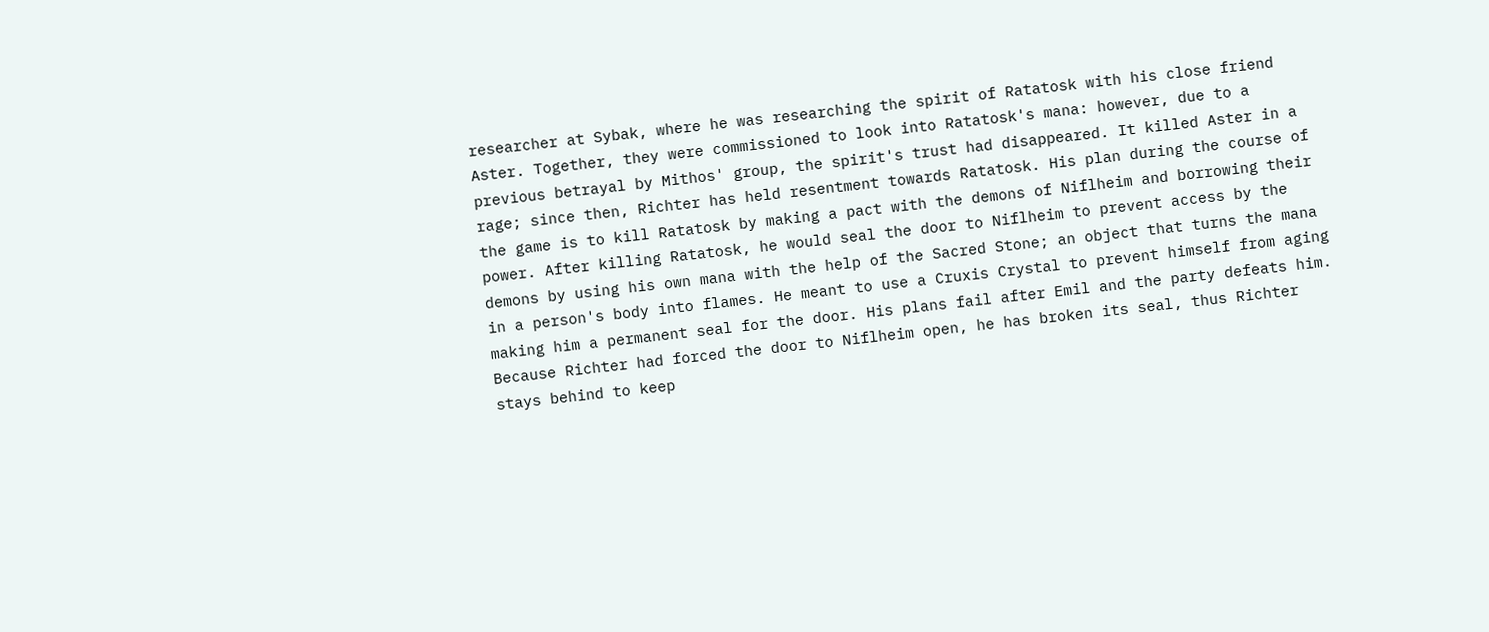researcher at Sybak, where he was researching the spirit of Ratatosk with his close friend Aster. Together, they were commissioned to look into Ratatosk's mana: however, due to a previous betrayal by Mithos' group, the spirit's trust had disappeared. It killed Aster in a rage; since then, Richter has held resentment towards Ratatosk. His plan during the course of the game is to kill Ratatosk by making a pact with the demons of Niflheim and borrowing their power. After killing Ratatosk, he would seal the door to Niflheim to prevent access by the demons by using his own mana with the help of the Sacred Stone; an object that turns the mana in a person's body into flames. He meant to use a Cruxis Crystal to prevent himself from aging making him a permanent seal for the door. His plans fail after Emil and the party defeats him. Because Richter had forced the door to Niflheim open, he has broken its seal, thus Richter stays behind to keep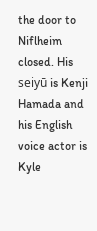the door to Niflheim closed. His seiyū is Kenji Hamada and his English voice actor is Kyle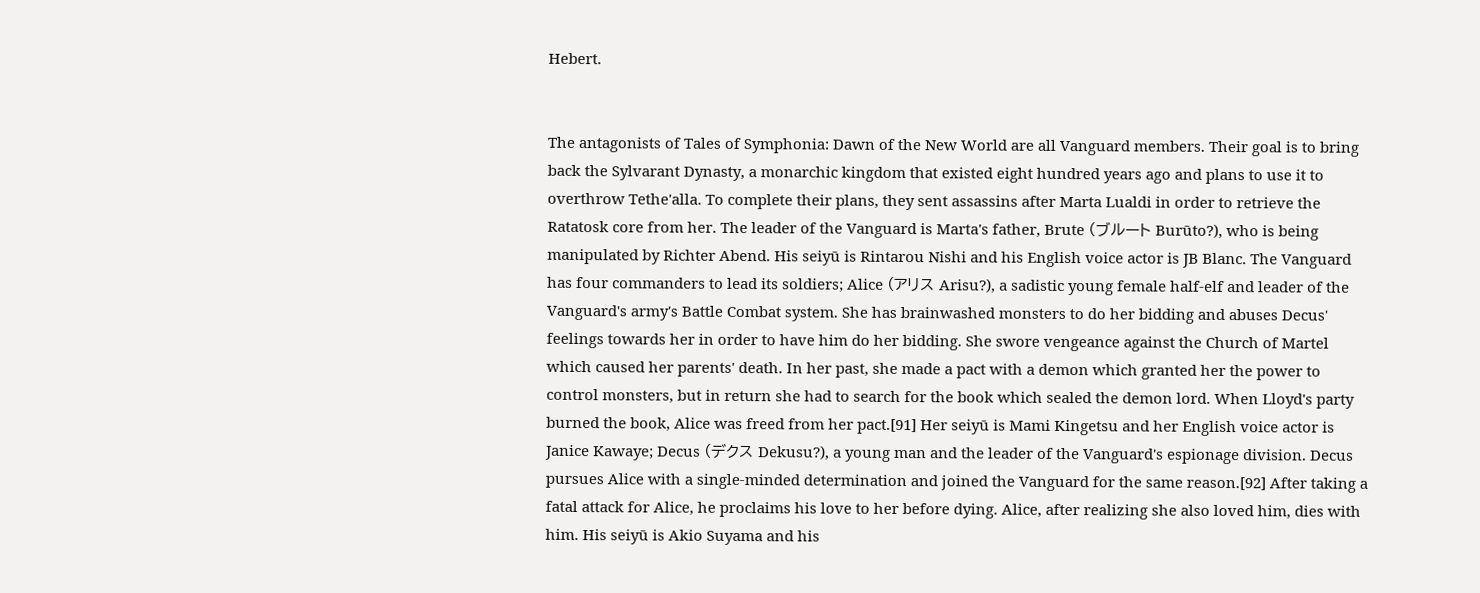Hebert.


The antagonists of Tales of Symphonia: Dawn of the New World are all Vanguard members. Their goal is to bring back the Sylvarant Dynasty, a monarchic kingdom that existed eight hundred years ago and plans to use it to overthrow Tethe'alla. To complete their plans, they sent assassins after Marta Lualdi in order to retrieve the Ratatosk core from her. The leader of the Vanguard is Marta's father, Brute (ブルート Burūto?), who is being manipulated by Richter Abend. His seiyū is Rintarou Nishi and his English voice actor is JB Blanc. The Vanguard has four commanders to lead its soldiers; Alice (アリス Arisu?), a sadistic young female half-elf and leader of the Vanguard's army's Battle Combat system. She has brainwashed monsters to do her bidding and abuses Decus' feelings towards her in order to have him do her bidding. She swore vengeance against the Church of Martel which caused her parents' death. In her past, she made a pact with a demon which granted her the power to control monsters, but in return she had to search for the book which sealed the demon lord. When Lloyd's party burned the book, Alice was freed from her pact.[91] Her seiyū is Mami Kingetsu and her English voice actor is Janice Kawaye; Decus (デクス Dekusu?), a young man and the leader of the Vanguard's espionage division. Decus pursues Alice with a single-minded determination and joined the Vanguard for the same reason.[92] After taking a fatal attack for Alice, he proclaims his love to her before dying. Alice, after realizing she also loved him, dies with him. His seiyū is Akio Suyama and his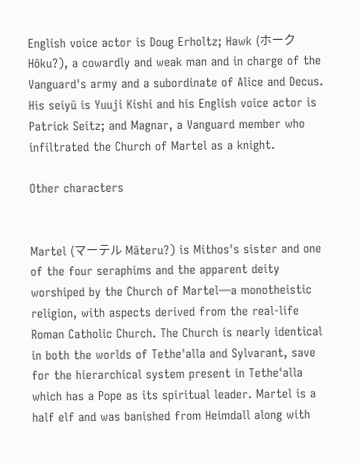English voice actor is Doug Erholtz; Hawk (ホーク Hōku?), a cowardly and weak man and in charge of the Vanguard's army and a subordinate of Alice and Decus. His seiyū is Yuuji Kishi and his English voice actor is Patrick Seitz; and Magnar, a Vanguard member who infiltrated the Church of Martel as a knight.

Other characters


Martel (マーテル Māteru?) is Mithos's sister and one of the four seraphims and the apparent deity worshiped by the Church of Martel—a monotheistic religion, with aspects derived from the real-life Roman Catholic Church. The Church is nearly identical in both the worlds of Tethe'alla and Sylvarant, save for the hierarchical system present in Tethe'alla which has a Pope as its spiritual leader. Martel is a half elf and was banished from Heimdall along with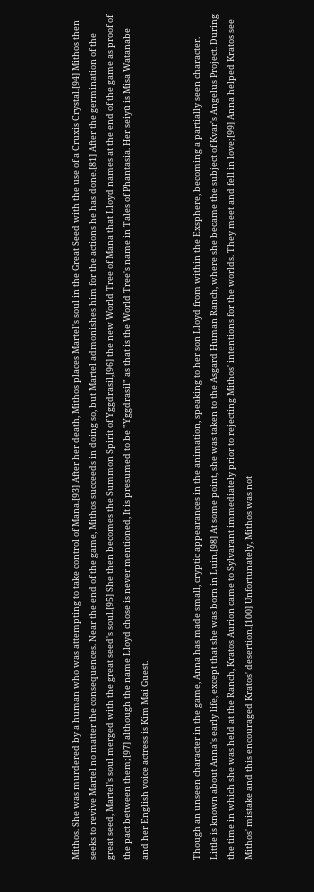Mithos. She was murdered by a human who was attempting to take control of Mana.[93] After her death, Mithos places Martel's soul in the Great Seed with the use of a Cruxis Crystal.[94] Mithos then seeks to revive Martel no matter the consequences. Near the end of the game, Mithos succeeds in doing so, but Martel admonishes him for the actions he has done.[81] After the germination of the great seed, Martel's soul merged with the great seed's soul.[95] She then becomes the Summon Spirit of Yggdrasil,[96] the new World Tree of Mana that Lloyd names at the end of the game as proof of the pact between them;[97] although the name Lloyd chose is never mentioned, It is presumed to be "Yggdrasil" as that is the World Tree's name in Tales of Phantasia. Her seiyū is Misa Watanabe and her English voice actress is Kim Mai Guest.


Though an unseen character in the game, Anna has made small, cryptic appearances in the animation, speaking to her son Lloyd from within the Exsphere, becoming a partially seen character. Little is known about Anna's early life, except that she was born in Luin.[98] At some point, she was taken to the Asgard Human Ranch, where she became the subject of Kvar's Angelus Project. During the time in which she was held at the Ranch, Kratos Aurion came to Sylvarant immediately prior to rejecting Mithos' intentions for the worlds. They meet and fell in love;[99] Anna helped Kratos see Mithos' mistake and this encouraged Kratos' desertion.[100] Unfortunately, Mithos was not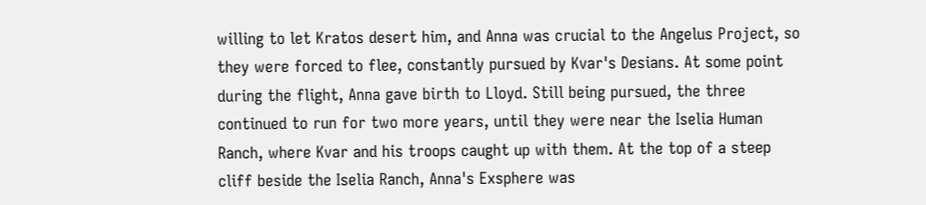willing to let Kratos desert him, and Anna was crucial to the Angelus Project, so they were forced to flee, constantly pursued by Kvar's Desians. At some point during the flight, Anna gave birth to Lloyd. Still being pursued, the three continued to run for two more years, until they were near the Iselia Human Ranch, where Kvar and his troops caught up with them. At the top of a steep cliff beside the Iselia Ranch, Anna's Exsphere was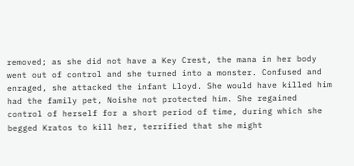removed; as she did not have a Key Crest, the mana in her body went out of control and she turned into a monster. Confused and enraged, she attacked the infant Lloyd. She would have killed him had the family pet, Noishe not protected him. She regained control of herself for a short period of time, during which she begged Kratos to kill her, terrified that she might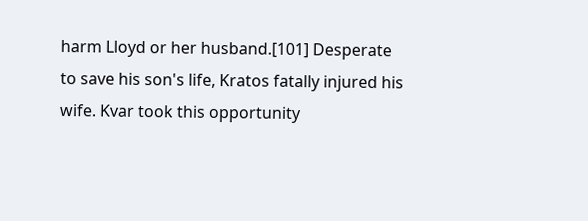harm Lloyd or her husband.[101] Desperate to save his son's life, Kratos fatally injured his wife. Kvar took this opportunity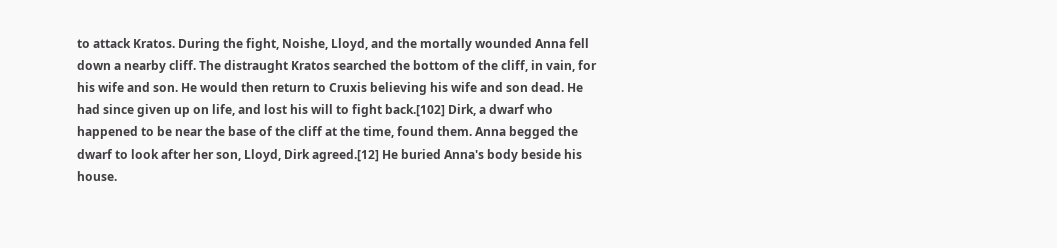to attack Kratos. During the fight, Noishe, Lloyd, and the mortally wounded Anna fell down a nearby cliff. The distraught Kratos searched the bottom of the cliff, in vain, for his wife and son. He would then return to Cruxis believing his wife and son dead. He had since given up on life, and lost his will to fight back.[102] Dirk, a dwarf who happened to be near the base of the cliff at the time, found them. Anna begged the dwarf to look after her son, Lloyd, Dirk agreed.[12] He buried Anna's body beside his house.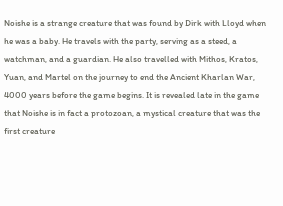Noishe is a strange creature that was found by Dirk with Lloyd when he was a baby. He travels with the party, serving as a steed, a watchman, and a guardian. He also travelled with Mithos, Kratos, Yuan, and Martel on the journey to end the Ancient Kharlan War, 4000 years before the game begins. It is revealed late in the game that Noishe is in fact a protozoan, a mystical creature that was the first creature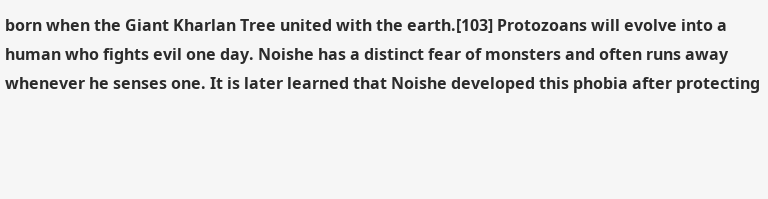born when the Giant Kharlan Tree united with the earth.[103] Protozoans will evolve into a human who fights evil one day. Noishe has a distinct fear of monsters and often runs away whenever he senses one. It is later learned that Noishe developed this phobia after protecting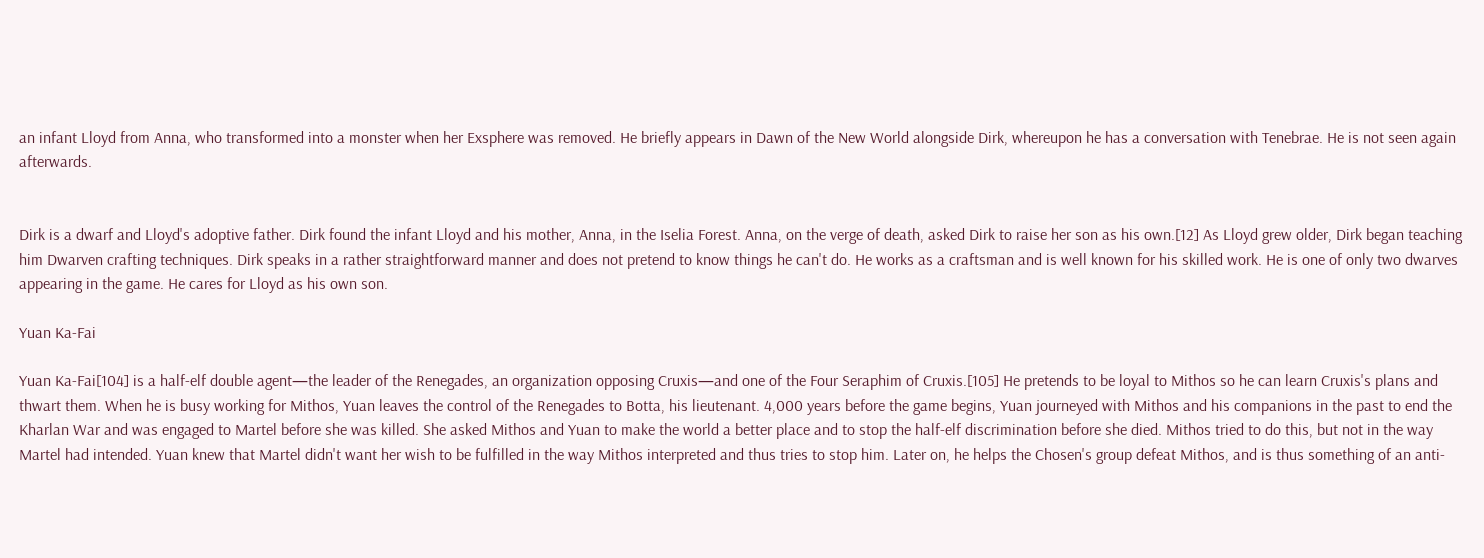an infant Lloyd from Anna, who transformed into a monster when her Exsphere was removed. He briefly appears in Dawn of the New World alongside Dirk, whereupon he has a conversation with Tenebrae. He is not seen again afterwards.


Dirk is a dwarf and Lloyd's adoptive father. Dirk found the infant Lloyd and his mother, Anna, in the Iselia Forest. Anna, on the verge of death, asked Dirk to raise her son as his own.[12] As Lloyd grew older, Dirk began teaching him Dwarven crafting techniques. Dirk speaks in a rather straightforward manner and does not pretend to know things he can't do. He works as a craftsman and is well known for his skilled work. He is one of only two dwarves appearing in the game. He cares for Lloyd as his own son.

Yuan Ka-Fai

Yuan Ka-Fai[104] is a half-elf double agent—the leader of the Renegades, an organization opposing Cruxis—and one of the Four Seraphim of Cruxis.[105] He pretends to be loyal to Mithos so he can learn Cruxis's plans and thwart them. When he is busy working for Mithos, Yuan leaves the control of the Renegades to Botta, his lieutenant. 4,000 years before the game begins, Yuan journeyed with Mithos and his companions in the past to end the Kharlan War and was engaged to Martel before she was killed. She asked Mithos and Yuan to make the world a better place and to stop the half-elf discrimination before she died. Mithos tried to do this, but not in the way Martel had intended. Yuan knew that Martel didn't want her wish to be fulfilled in the way Mithos interpreted and thus tries to stop him. Later on, he helps the Chosen's group defeat Mithos, and is thus something of an anti-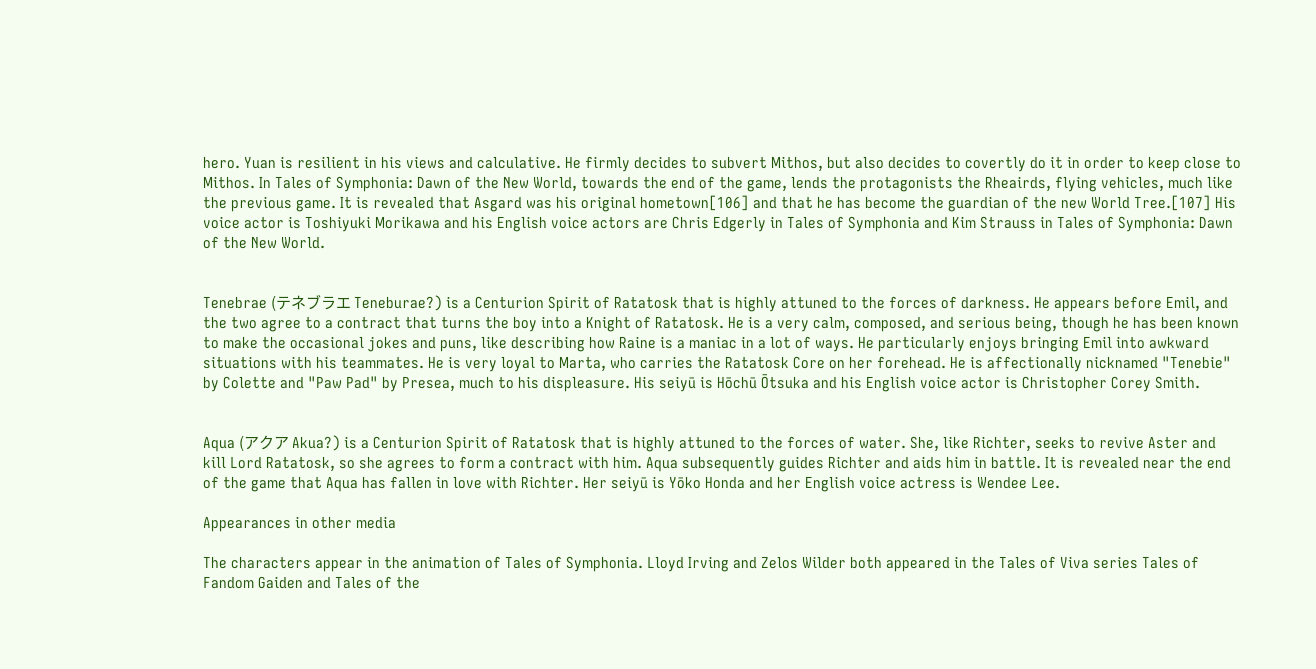hero. Yuan is resilient in his views and calculative. He firmly decides to subvert Mithos, but also decides to covertly do it in order to keep close to Mithos. In Tales of Symphonia: Dawn of the New World, towards the end of the game, lends the protagonists the Rheairds, flying vehicles, much like the previous game. It is revealed that Asgard was his original hometown[106] and that he has become the guardian of the new World Tree.[107] His voice actor is Toshiyuki Morikawa and his English voice actors are Chris Edgerly in Tales of Symphonia and Kim Strauss in Tales of Symphonia: Dawn of the New World.


Tenebrae (テネブラエ Teneburae?) is a Centurion Spirit of Ratatosk that is highly attuned to the forces of darkness. He appears before Emil, and the two agree to a contract that turns the boy into a Knight of Ratatosk. He is a very calm, composed, and serious being, though he has been known to make the occasional jokes and puns, like describing how Raine is a maniac in a lot of ways. He particularly enjoys bringing Emil into awkward situations with his teammates. He is very loyal to Marta, who carries the Ratatosk Core on her forehead. He is affectionally nicknamed "Tenebie" by Colette and "Paw Pad" by Presea, much to his displeasure. His seiyū is Hōchū Ōtsuka and his English voice actor is Christopher Corey Smith.


Aqua (アクア Akua?) is a Centurion Spirit of Ratatosk that is highly attuned to the forces of water. She, like Richter, seeks to revive Aster and kill Lord Ratatosk, so she agrees to form a contract with him. Aqua subsequently guides Richter and aids him in battle. It is revealed near the end of the game that Aqua has fallen in love with Richter. Her seiyū is Yōko Honda and her English voice actress is Wendee Lee.

Appearances in other media

The characters appear in the animation of Tales of Symphonia. Lloyd Irving and Zelos Wilder both appeared in the Tales of Viva series Tales of Fandom Gaiden and Tales of the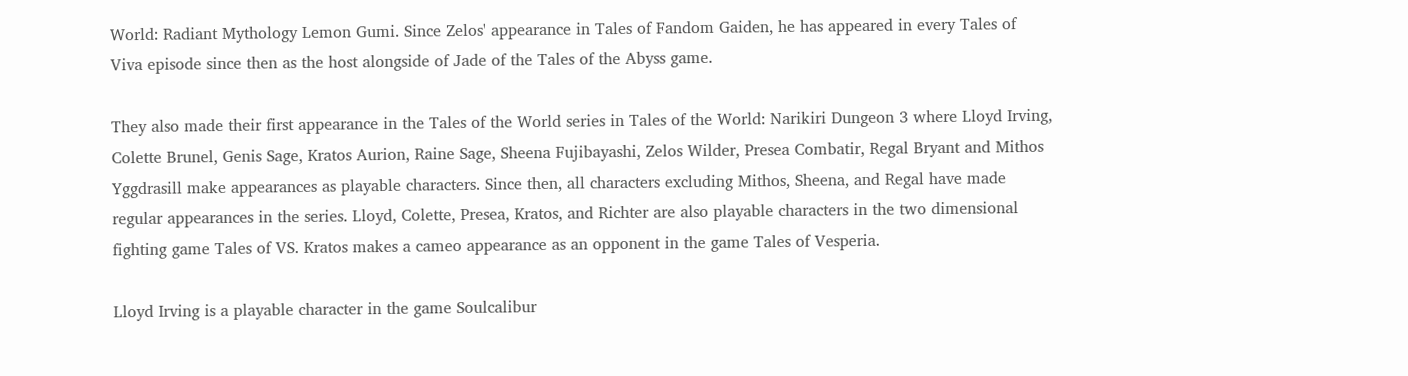World: Radiant Mythology Lemon Gumi. Since Zelos' appearance in Tales of Fandom Gaiden, he has appeared in every Tales of Viva episode since then as the host alongside of Jade of the Tales of the Abyss game.

They also made their first appearance in the Tales of the World series in Tales of the World: Narikiri Dungeon 3 where Lloyd Irving, Colette Brunel, Genis Sage, Kratos Aurion, Raine Sage, Sheena Fujibayashi, Zelos Wilder, Presea Combatir, Regal Bryant and Mithos Yggdrasill make appearances as playable characters. Since then, all characters excluding Mithos, Sheena, and Regal have made regular appearances in the series. Lloyd, Colette, Presea, Kratos, and Richter are also playable characters in the two dimensional fighting game Tales of VS. Kratos makes a cameo appearance as an opponent in the game Tales of Vesperia.

Lloyd Irving is a playable character in the game Soulcalibur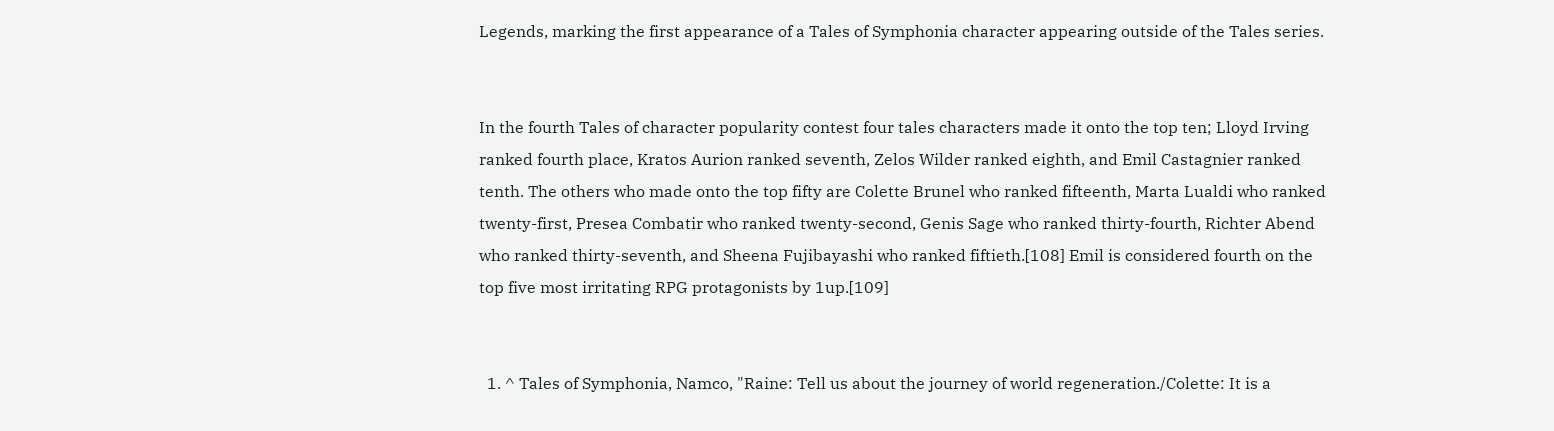Legends, marking the first appearance of a Tales of Symphonia character appearing outside of the Tales series.


In the fourth Tales of character popularity contest four tales characters made it onto the top ten; Lloyd Irving ranked fourth place, Kratos Aurion ranked seventh, Zelos Wilder ranked eighth, and Emil Castagnier ranked tenth. The others who made onto the top fifty are Colette Brunel who ranked fifteenth, Marta Lualdi who ranked twenty-first, Presea Combatir who ranked twenty-second, Genis Sage who ranked thirty-fourth, Richter Abend who ranked thirty-seventh, and Sheena Fujibayashi who ranked fiftieth.[108] Emil is considered fourth on the top five most irritating RPG protagonists by 1up.[109]


  1. ^ Tales of Symphonia, Namco, "Raine: Tell us about the journey of world regeneration./Colette: It is a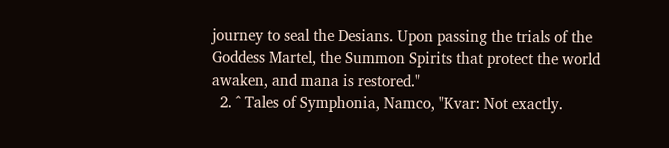journey to seal the Desians. Upon passing the trials of the Goddess Martel, the Summon Spirits that protect the world awaken, and mana is restored."
  2. ^ Tales of Symphonia, Namco, "Kvar: Not exactly.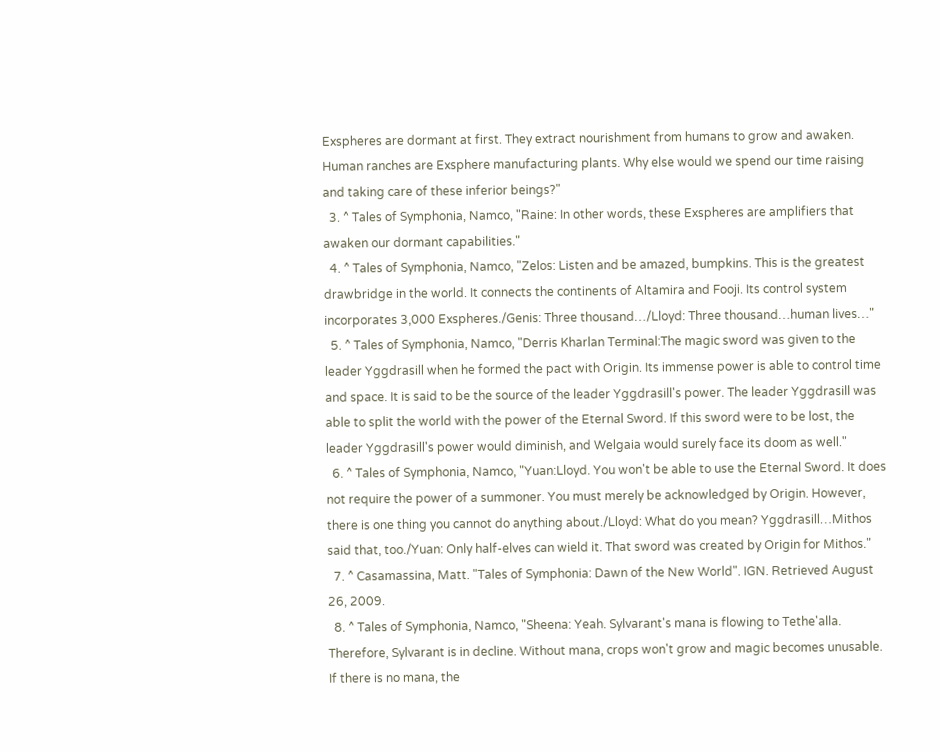Exspheres are dormant at first. They extract nourishment from humans to grow and awaken. Human ranches are Exsphere manufacturing plants. Why else would we spend our time raising and taking care of these inferior beings?"
  3. ^ Tales of Symphonia, Namco, "Raine: In other words, these Exspheres are amplifiers that awaken our dormant capabilities."
  4. ^ Tales of Symphonia, Namco, "Zelos: Listen and be amazed, bumpkins. This is the greatest drawbridge in the world. It connects the continents of Altamira and Fooji. Its control system incorporates 3,000 Exspheres./Genis: Three thousand…/Lloyd: Three thousand…human lives…"
  5. ^ Tales of Symphonia, Namco, "Derris Kharlan Terminal:The magic sword was given to the leader Yggdrasill when he formed the pact with Origin. Its immense power is able to control time and space. It is said to be the source of the leader Yggdrasill's power. The leader Yggdrasill was able to split the world with the power of the Eternal Sword. If this sword were to be lost, the leader Yggdrasill's power would diminish, and Welgaia would surely face its doom as well."
  6. ^ Tales of Symphonia, Namco, "Yuan:Lloyd. You won't be able to use the Eternal Sword. It does not require the power of a summoner. You must merely be acknowledged by Origin. However, there is one thing you cannot do anything about./Lloyd: What do you mean? Yggdrasill…Mithos said that, too./Yuan: Only half-elves can wield it. That sword was created by Origin for Mithos."
  7. ^ Casamassina, Matt. "Tales of Symphonia: Dawn of the New World". IGN. Retrieved August 26, 2009.
  8. ^ Tales of Symphonia, Namco, "Sheena: Yeah. Sylvarant's mana is flowing to Tethe'alla. Therefore, Sylvarant is in decline. Without mana, crops won't grow and magic becomes unusable. If there is no mana, the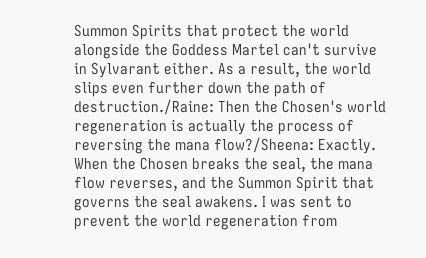Summon Spirits that protect the world alongside the Goddess Martel can't survive in Sylvarant either. As a result, the world slips even further down the path of destruction./Raine: Then the Chosen's world regeneration is actually the process of reversing the mana flow?/Sheena: Exactly. When the Chosen breaks the seal, the mana flow reverses, and the Summon Spirit that governs the seal awakens. I was sent to prevent the world regeneration from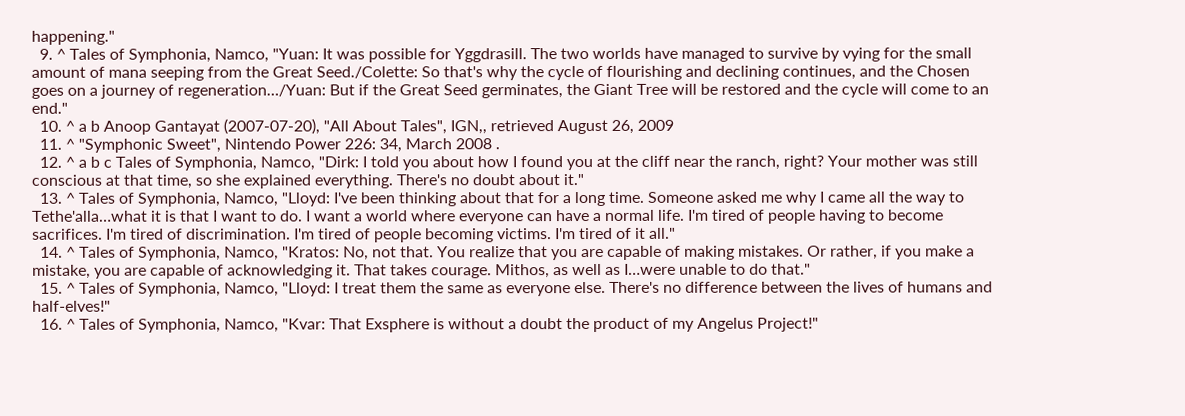happening."
  9. ^ Tales of Symphonia, Namco, "Yuan: It was possible for Yggdrasill. The two worlds have managed to survive by vying for the small amount of mana seeping from the Great Seed./Colette: So that's why the cycle of flourishing and declining continues, and the Chosen goes on a journey of regeneration…/Yuan: But if the Great Seed germinates, the Giant Tree will be restored and the cycle will come to an end."
  10. ^ a b Anoop Gantayat (2007-07-20), "All About Tales", IGN,, retrieved August 26, 2009
  11. ^ "Symphonic Sweet", Nintendo Power 226: 34, March 2008 .
  12. ^ a b c Tales of Symphonia, Namco, "Dirk: I told you about how I found you at the cliff near the ranch, right? Your mother was still conscious at that time, so she explained everything. There's no doubt about it."
  13. ^ Tales of Symphonia, Namco, "Lloyd: I've been thinking about that for a long time. Someone asked me why I came all the way to Tethe'alla…what it is that I want to do. I want a world where everyone can have a normal life. I'm tired of people having to become sacrifices. I'm tired of discrimination. I'm tired of people becoming victims. I'm tired of it all."
  14. ^ Tales of Symphonia, Namco, "Kratos: No, not that. You realize that you are capable of making mistakes. Or rather, if you make a mistake, you are capable of acknowledging it. That takes courage. Mithos, as well as I…were unable to do that."
  15. ^ Tales of Symphonia, Namco, "Lloyd: I treat them the same as everyone else. There's no difference between the lives of humans and half-elves!"
  16. ^ Tales of Symphonia, Namco, "Kvar: That Exsphere is without a doubt the product of my Angelus Project!"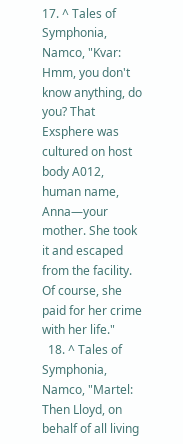17. ^ Tales of Symphonia, Namco, "Kvar: Hmm, you don't know anything, do you? That Exsphere was cultured on host body A012, human name, Anna—your mother. She took it and escaped from the facility. Of course, she paid for her crime with her life."
  18. ^ Tales of Symphonia, Namco, "Martel: Then Lloyd, on behalf of all living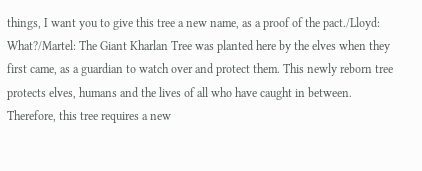things, I want you to give this tree a new name, as a proof of the pact./Lloyd: What?/Martel: The Giant Kharlan Tree was planted here by the elves when they first came, as a guardian to watch over and protect them. This newly reborn tree protects elves, humans and the lives of all who have caught in between. Therefore, this tree requires a new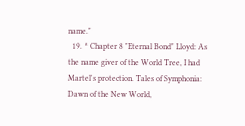name."
  19. ^ Chapter 8 "Eternal Bond" Lloyd: As the name giver of the World Tree, I had Martel's protection. Tales of Symphonia: Dawn of the New World,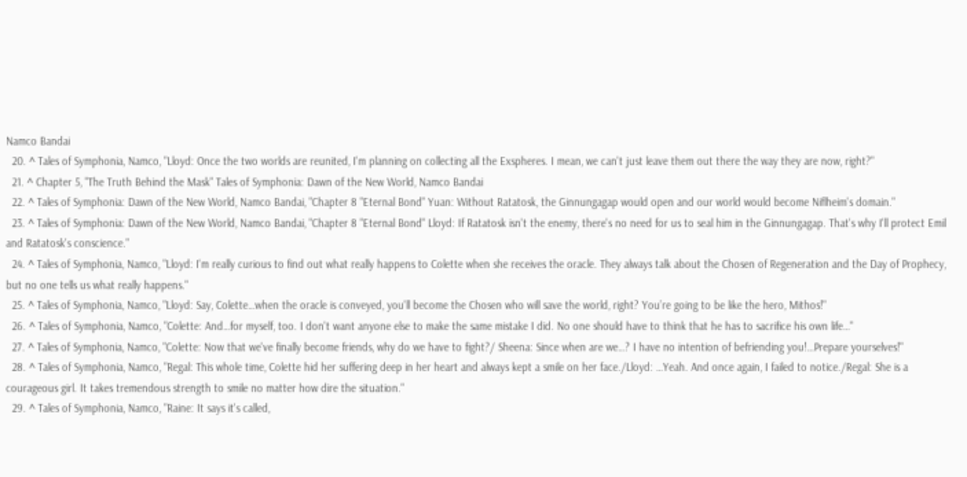Namco Bandai
  20. ^ Tales of Symphonia, Namco, "Lloyd: Once the two worlds are reunited, I'm planning on collecting all the Exspheres. I mean, we can't just leave them out there the way they are now, right?"
  21. ^ Chapter 5, "The Truth Behind the Mask" Tales of Symphonia: Dawn of the New World, Namco Bandai
  22. ^ Tales of Symphonia: Dawn of the New World, Namco Bandai, "Chapter 8 "Eternal Bond" Yuan: Without Ratatosk, the Ginnungagap would open and our world would become Niflheim's domain."
  23. ^ Tales of Symphonia: Dawn of the New World, Namco Bandai, "Chapter 8 "Eternal Bond" Lloyd: If Ratatosk isn't the enemy, there's no need for us to seal him in the Ginnungagap. That's why I'll protect Emil and Ratatosk's conscience."
  24. ^ Tales of Symphonia, Namco, "Lloyd: I'm really curious to find out what really happens to Colette when she receives the oracle. They always talk about the Chosen of Regeneration and the Day of Prophecy, but no one tells us what really happens."
  25. ^ Tales of Symphonia, Namco, "Lloyd: Say, Colette…when the oracle is conveyed, you'll become the Chosen who will save the world, right? You’re going to be like the hero, Mithos!"
  26. ^ Tales of Symphonia, Namco, "Colette: And…for myself, too. I don't want anyone else to make the same mistake I did. No one should have to think that he has to sacrifice his own life…"
  27. ^ Tales of Symphonia, Namco, "Colette: Now that we've finally become friends, why do we have to fight?/ Sheena: Since when are we…? I have no intention of befriending you!…Prepare yourselves!"
  28. ^ Tales of Symphonia, Namco, "Regal: This whole time, Colette hid her suffering deep in her heart and always kept a smile on her face./Lloyd: …Yeah. And once again, I failed to notice./Regal: She is a courageous girl. It takes tremendous strength to smile no matter how dire the situation."
  29. ^ Tales of Symphonia, Namco, "Raine: It says it's called,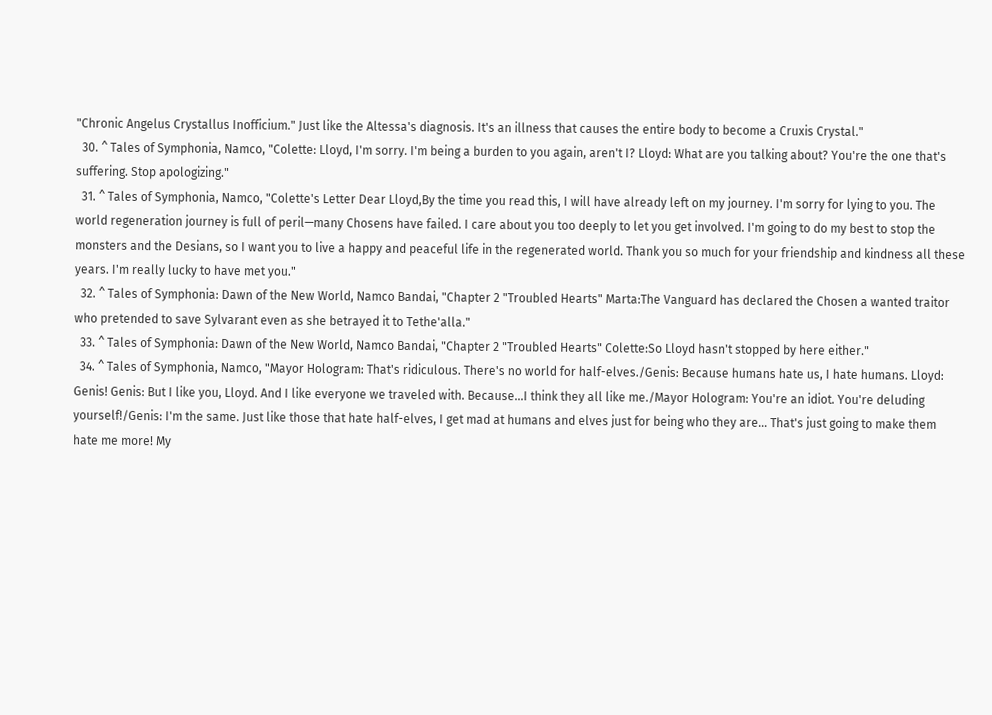"Chronic Angelus Crystallus Inofficium." Just like the Altessa's diagnosis. It's an illness that causes the entire body to become a Cruxis Crystal."
  30. ^ Tales of Symphonia, Namco, "Colette: Lloyd, I'm sorry. I'm being a burden to you again, aren't I? Lloyd: What are you talking about? You're the one that's suffering. Stop apologizing."
  31. ^ Tales of Symphonia, Namco, "Colette's Letter Dear Lloyd,By the time you read this, I will have already left on my journey. I'm sorry for lying to you. The world regeneration journey is full of peril—many Chosens have failed. I care about you too deeply to let you get involved. I'm going to do my best to stop the monsters and the Desians, so I want you to live a happy and peaceful life in the regenerated world. Thank you so much for your friendship and kindness all these years. I'm really lucky to have met you."
  32. ^ Tales of Symphonia: Dawn of the New World, Namco Bandai, "Chapter 2 "Troubled Hearts" Marta:The Vanguard has declared the Chosen a wanted traitor who pretended to save Sylvarant even as she betrayed it to Tethe'alla."
  33. ^ Tales of Symphonia: Dawn of the New World, Namco Bandai, "Chapter 2 "Troubled Hearts" Colette:So Lloyd hasn't stopped by here either."
  34. ^ Tales of Symphonia, Namco, "Mayor Hologram: That's ridiculous. There's no world for half-elves./Genis: Because humans hate us, I hate humans. Lloyd: Genis! Genis: But I like you, Lloyd. And I like everyone we traveled with. Because…I think they all like me./Mayor Hologram: You're an idiot. You're deluding yourself!/Genis: I'm the same. Just like those that hate half-elves, I get mad at humans and elves just for being who they are… That's just going to make them hate me more! My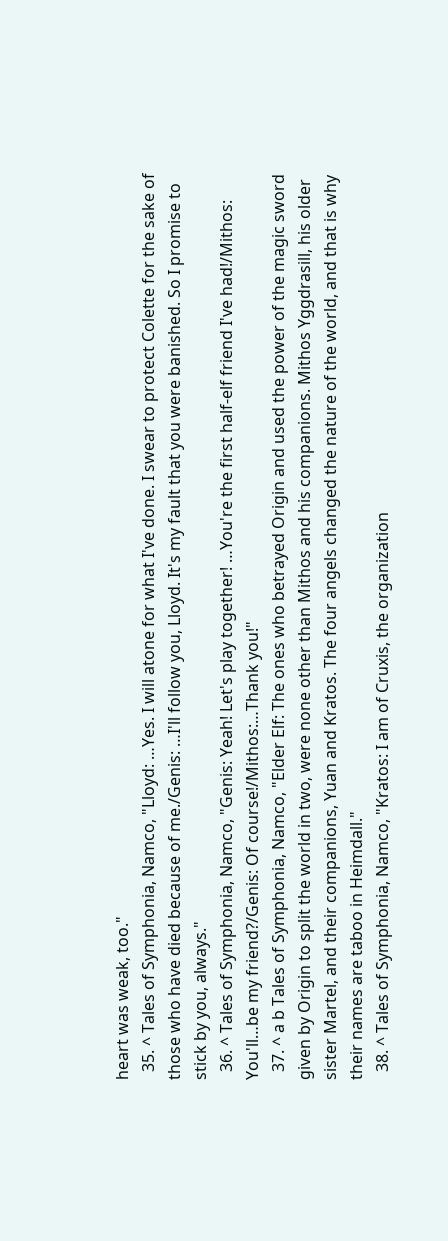heart was weak, too."
  35. ^ Tales of Symphonia, Namco, "Lloyd: …Yes. I will atone for what I've done. I swear to protect Colette for the sake of those who have died because of me./Genis: …I'll follow you, Lloyd. It's my fault that you were banished. So I promise to stick by you, always."
  36. ^ Tales of Symphonia, Namco, "Genis: Yeah! Let's play together! …You're the first half-elf friend I've had!/Mithos: You'll…be my friend?/Genis: Of course!/Mithos:…Thank you!"
  37. ^ a b Tales of Symphonia, Namco, "Elder Elf: The ones who betrayed Origin and used the power of the magic sword given by Origin to split the world in two, were none other than Mithos and his companions. Mithos Yggdrasill, his older sister Martel, and their companions, Yuan and Kratos. The four angels changed the nature of the world, and that is why their names are taboo in Heimdall."
  38. ^ Tales of Symphonia, Namco, "Kratos: I am of Cruxis, the organization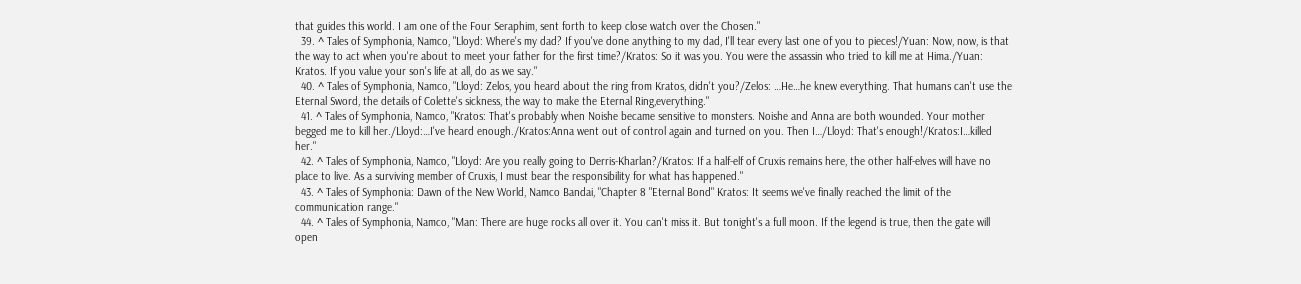that guides this world. I am one of the Four Seraphim, sent forth to keep close watch over the Chosen."
  39. ^ Tales of Symphonia, Namco, "Lloyd: Where's my dad? If you've done anything to my dad, I'll tear every last one of you to pieces!/Yuan: Now, now, is that the way to act when you're about to meet your father for the first time?/Kratos: So it was you. You were the assassin who tried to kill me at Hima./Yuan: Kratos. If you value your son's life at all, do as we say."
  40. ^ Tales of Symphonia, Namco, "Lloyd: Zelos, you heard about the ring from Kratos, didn't you?/Zelos: …He…he knew everything. That humans can't use the Eternal Sword, the details of Colette's sickness, the way to make the Eternal Ring,everything."
  41. ^ Tales of Symphonia, Namco, "Kratos: That's probably when Noishe became sensitive to monsters. Noishe and Anna are both wounded. Your mother begged me to kill her./Lloyd:…I've heard enough./Kratos:Anna went out of control again and turned on you. Then I…/Lloyd: That's enough!/Kratos:I…killed her."
  42. ^ Tales of Symphonia, Namco, "Lloyd: Are you really going to Derris-Kharlan?/Kratos: If a half-elf of Cruxis remains here, the other half-elves will have no place to live. As a surviving member of Cruxis, I must bear the responsibility for what has happened."
  43. ^ Tales of Symphonia: Dawn of the New World, Namco Bandai, "Chapter 8 "Eternal Bond" Kratos: It seems we've finally reached the limit of the communication range."
  44. ^ Tales of Symphonia, Namco, "Man: There are huge rocks all over it. You can't miss it. But tonight's a full moon. If the legend is true, then the gate will open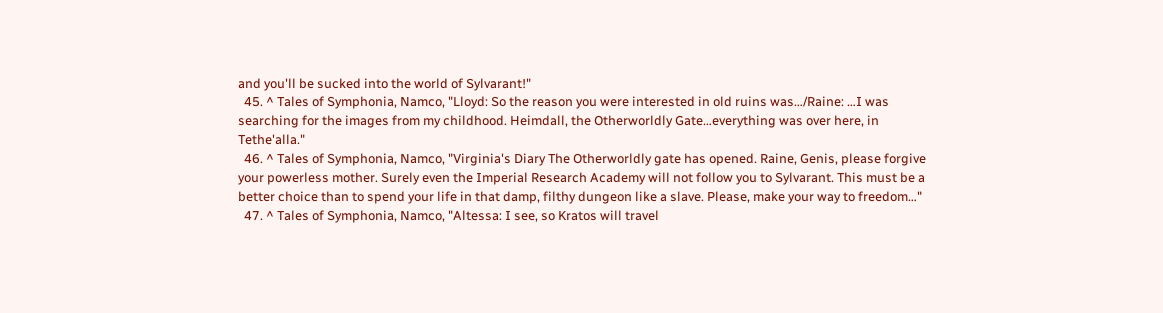and you'll be sucked into the world of Sylvarant!"
  45. ^ Tales of Symphonia, Namco, "Lloyd: So the reason you were interested in old ruins was…/Raine: …I was searching for the images from my childhood. Heimdall, the Otherworldly Gate…everything was over here, in Tethe'alla."
  46. ^ Tales of Symphonia, Namco, "Virginia's Diary The Otherworldly gate has opened. Raine, Genis, please forgive your powerless mother. Surely even the Imperial Research Academy will not follow you to Sylvarant. This must be a better choice than to spend your life in that damp, filthy dungeon like a slave. Please, make your way to freedom…"
  47. ^ Tales of Symphonia, Namco, "Altessa: I see, so Kratos will travel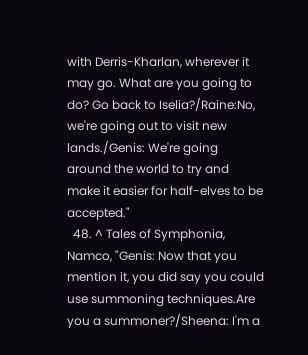with Derris-Kharlan, wherever it may go. What are you going to do? Go back to Iselia?/Raine:No, we're going out to visit new lands./Genis: We're going around the world to try and make it easier for half-elves to be accepted."
  48. ^ Tales of Symphonia, Namco, "Genis: Now that you mention it, you did say you could use summoning techniques.Are you a summoner?/Sheena: I'm a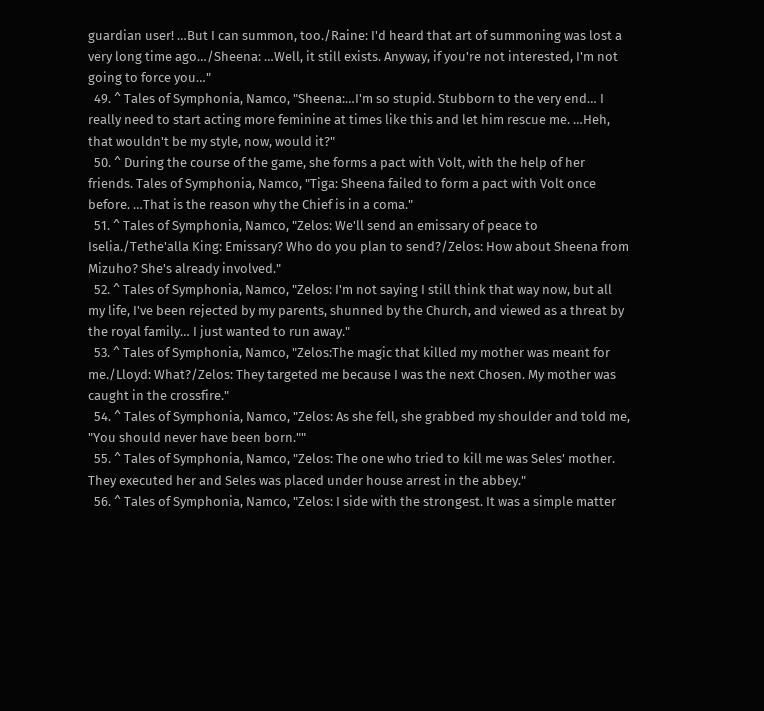guardian user! …But I can summon, too./Raine: I'd heard that art of summoning was lost a very long time ago…/Sheena: …Well, it still exists. Anyway, if you're not interested, I'm not going to force you…"
  49. ^ Tales of Symphonia, Namco, "Sheena:…I'm so stupid. Stubborn to the very end… I really need to start acting more feminine at times like this and let him rescue me. …Heh, that wouldn't be my style, now, would it?"
  50. ^ During the course of the game, she forms a pact with Volt, with the help of her friends. Tales of Symphonia, Namco, "Tiga: Sheena failed to form a pact with Volt once before. …That is the reason why the Chief is in a coma."
  51. ^ Tales of Symphonia, Namco, "Zelos: We'll send an emissary of peace to Iselia./Tethe'alla King: Emissary? Who do you plan to send?/Zelos: How about Sheena from Mizuho? She's already involved."
  52. ^ Tales of Symphonia, Namco, "Zelos: I'm not saying I still think that way now, but all my life, I've been rejected by my parents, shunned by the Church, and viewed as a threat by the royal family… I just wanted to run away."
  53. ^ Tales of Symphonia, Namco, "Zelos:The magic that killed my mother was meant for me./Lloyd: What?/Zelos: They targeted me because I was the next Chosen. My mother was caught in the crossfire."
  54. ^ Tales of Symphonia, Namco, "Zelos: As she fell, she grabbed my shoulder and told me, "You should never have been born.""
  55. ^ Tales of Symphonia, Namco, "Zelos: The one who tried to kill me was Seles' mother. They executed her and Seles was placed under house arrest in the abbey."
  56. ^ Tales of Symphonia, Namco, "Zelos: I side with the strongest. It was a simple matter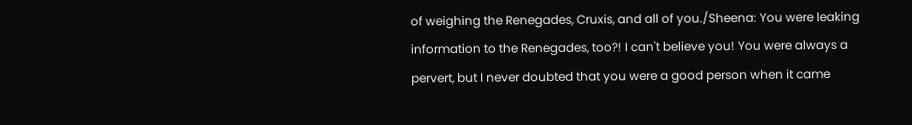of weighing the Renegades, Cruxis, and all of you./Sheena: You were leaking information to the Renegades, too?! I can't believe you! You were always a pervert, but I never doubted that you were a good person when it came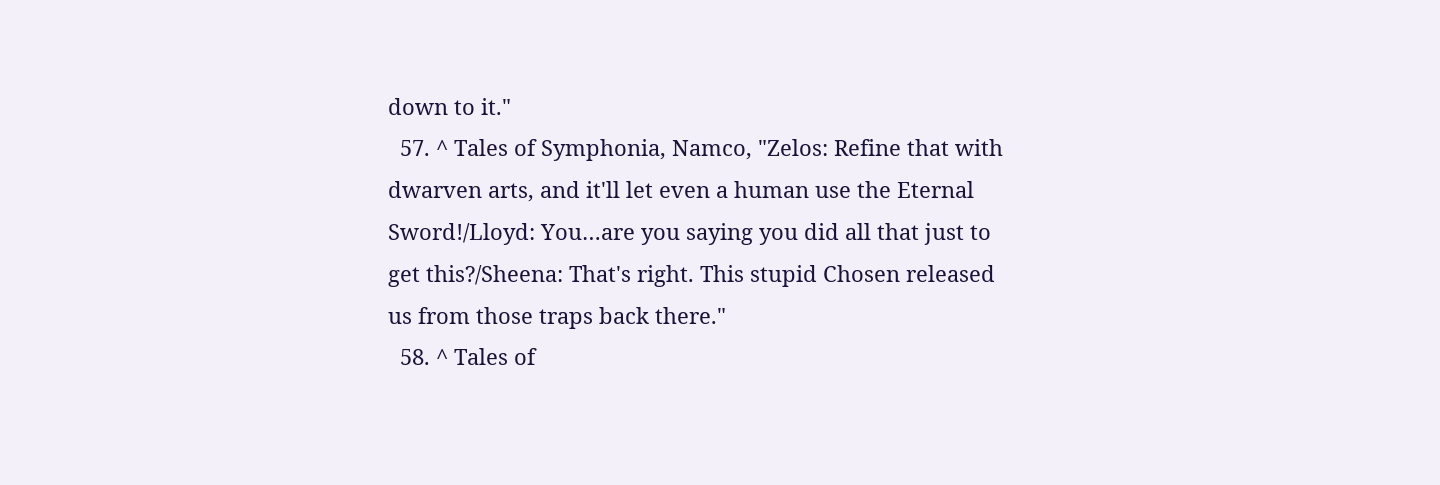down to it."
  57. ^ Tales of Symphonia, Namco, "Zelos: Refine that with dwarven arts, and it'll let even a human use the Eternal Sword!/Lloyd: You…are you saying you did all that just to get this?/Sheena: That's right. This stupid Chosen released us from those traps back there."
  58. ^ Tales of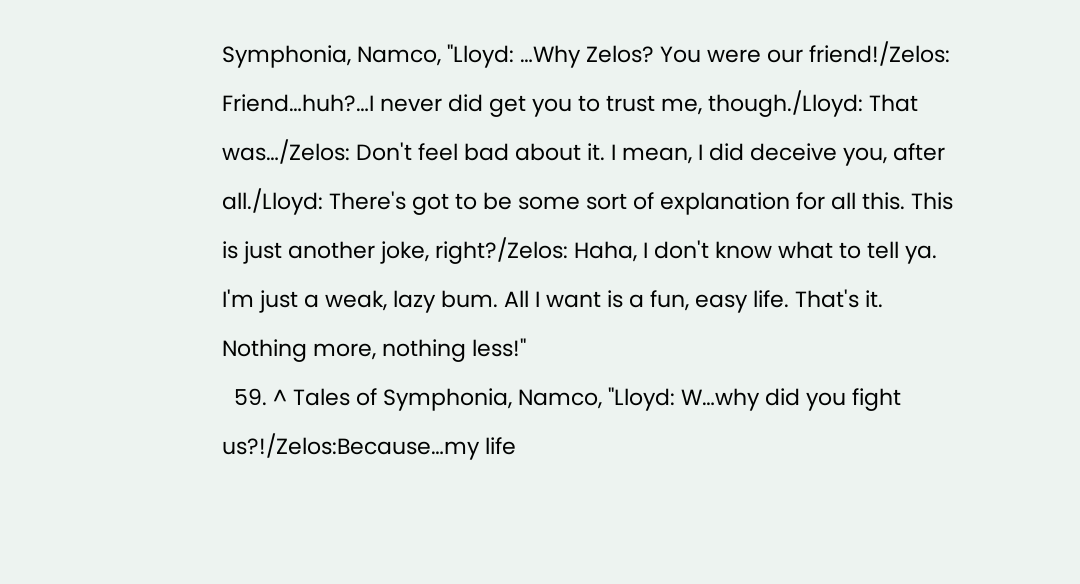Symphonia, Namco, "Lloyd: …Why Zelos? You were our friend!/Zelos: Friend…huh?…I never did get you to trust me, though./Lloyd: That was…/Zelos: Don't feel bad about it. I mean, I did deceive you, after all./Lloyd: There's got to be some sort of explanation for all this. This is just another joke, right?/Zelos: Haha, I don't know what to tell ya. I'm just a weak, lazy bum. All I want is a fun, easy life. That's it. Nothing more, nothing less!"
  59. ^ Tales of Symphonia, Namco, "Lloyd: W…why did you fight us?!/Zelos:Because…my life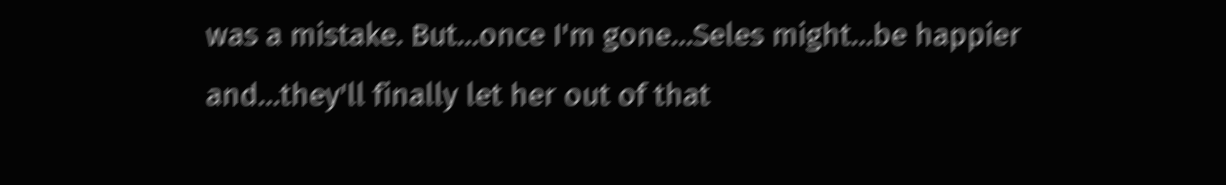was a mistake. But…once I'm gone…Seles might…be happier and…they'll finally let her out of that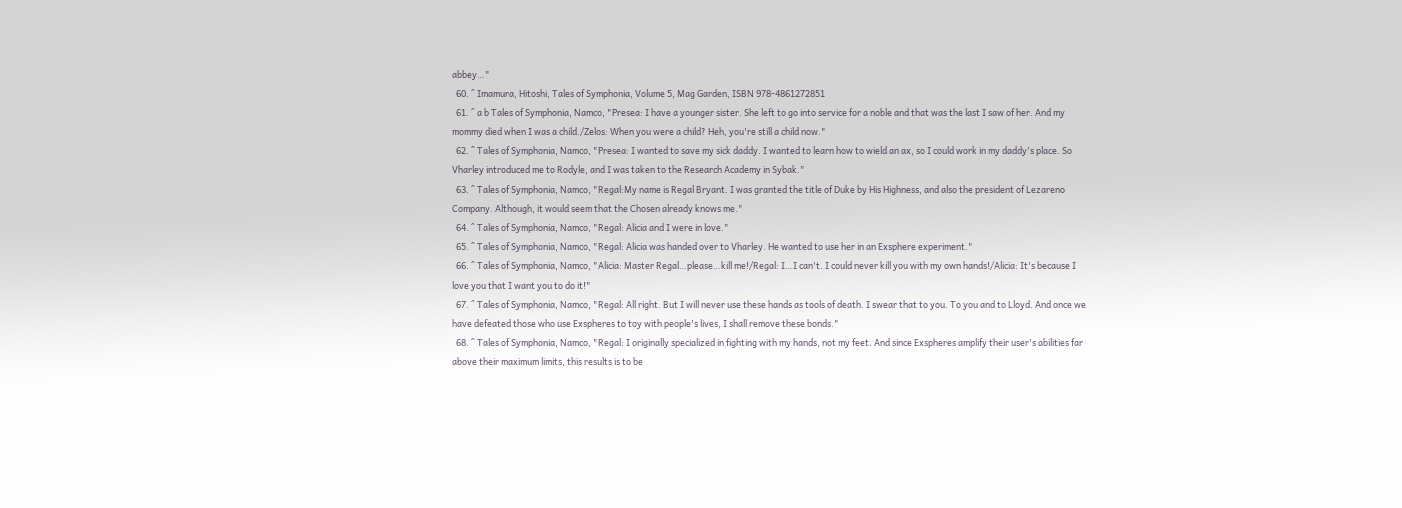abbey…"
  60. ^ Imamura, Hitoshi, Tales of Symphonia, Volume 5, Mag Garden, ISBN 978-4861272851
  61. ^ a b Tales of Symphonia, Namco, "Presea: I have a younger sister. She left to go into service for a noble and that was the last I saw of her. And my mommy died when I was a child./Zelos: When you were a child? Heh, you're still a child now."
  62. ^ Tales of Symphonia, Namco, "Presea: I wanted to save my sick daddy. I wanted to learn how to wield an ax, so I could work in my daddy's place. So Vharley introduced me to Rodyle, and I was taken to the Research Academy in Sybak."
  63. ^ Tales of Symphonia, Namco, "Regal:My name is Regal Bryant. I was granted the title of Duke by His Highness, and also the president of Lezareno Company. Although, it would seem that the Chosen already knows me."
  64. ^ Tales of Symphonia, Namco, "Regal: Alicia and I were in love."
  65. ^ Tales of Symphonia, Namco, "Regal: Alicia was handed over to Vharley. He wanted to use her in an Exsphere experiment."
  66. ^ Tales of Symphonia, Namco, "Alicia: Master Regal…please…kill me!/Regal: I…I can't. I could never kill you with my own hands!/Alicia: It's because I love you that I want you to do it!"
  67. ^ Tales of Symphonia, Namco, "Regal: All right. But I will never use these hands as tools of death. I swear that to you. To you and to Lloyd. And once we have defeated those who use Exspheres to toy with people's lives, I shall remove these bonds."
  68. ^ Tales of Symphonia, Namco, "Regal: I originally specialized in fighting with my hands, not my feet. And since Exspheres amplify their user's abilities far above their maximum limits, this results is to be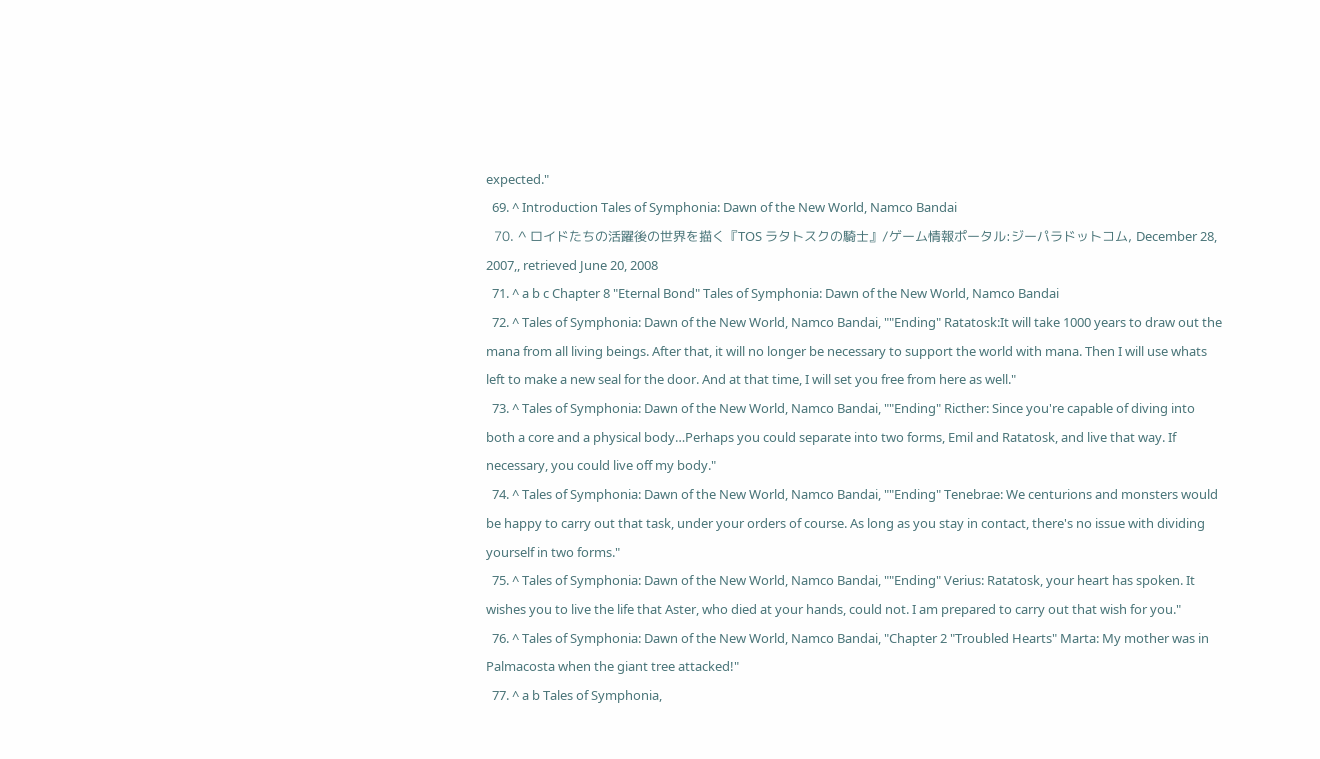expected."
  69. ^ Introduction Tales of Symphonia: Dawn of the New World, Namco Bandai
  70. ^ ロイドたちの活躍後の世界を描く『TOS ラタトスクの騎士』/ゲーム情報ポータル:ジーパラドットコム, December 28, 2007,, retrieved June 20, 2008
  71. ^ a b c Chapter 8 "Eternal Bond" Tales of Symphonia: Dawn of the New World, Namco Bandai
  72. ^ Tales of Symphonia: Dawn of the New World, Namco Bandai, ""Ending" Ratatosk:It will take 1000 years to draw out the mana from all living beings. After that, it will no longer be necessary to support the world with mana. Then I will use whats left to make a new seal for the door. And at that time, I will set you free from here as well."
  73. ^ Tales of Symphonia: Dawn of the New World, Namco Bandai, ""Ending" Ricther: Since you're capable of diving into both a core and a physical body…Perhaps you could separate into two forms, Emil and Ratatosk, and live that way. If necessary, you could live off my body."
  74. ^ Tales of Symphonia: Dawn of the New World, Namco Bandai, ""Ending" Tenebrae: We centurions and monsters would be happy to carry out that task, under your orders of course. As long as you stay in contact, there's no issue with dividing yourself in two forms."
  75. ^ Tales of Symphonia: Dawn of the New World, Namco Bandai, ""Ending" Verius: Ratatosk, your heart has spoken. It wishes you to live the life that Aster, who died at your hands, could not. I am prepared to carry out that wish for you."
  76. ^ Tales of Symphonia: Dawn of the New World, Namco Bandai, "Chapter 2 "Troubled Hearts" Marta: My mother was in Palmacosta when the giant tree attacked!"
  77. ^ a b Tales of Symphonia,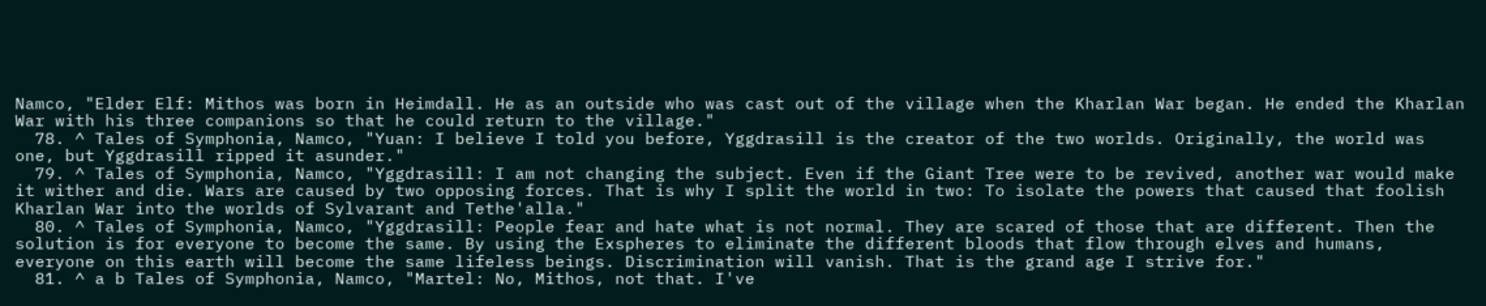Namco, "Elder Elf: Mithos was born in Heimdall. He as an outside who was cast out of the village when the Kharlan War began. He ended the Kharlan War with his three companions so that he could return to the village."
  78. ^ Tales of Symphonia, Namco, "Yuan: I believe I told you before, Yggdrasill is the creator of the two worlds. Originally, the world was one, but Yggdrasill ripped it asunder."
  79. ^ Tales of Symphonia, Namco, "Yggdrasill: I am not changing the subject. Even if the Giant Tree were to be revived, another war would make it wither and die. Wars are caused by two opposing forces. That is why I split the world in two: To isolate the powers that caused that foolish Kharlan War into the worlds of Sylvarant and Tethe'alla."
  80. ^ Tales of Symphonia, Namco, "Yggdrasill: People fear and hate what is not normal. They are scared of those that are different. Then the solution is for everyone to become the same. By using the Exspheres to eliminate the different bloods that flow through elves and humans, everyone on this earth will become the same lifeless beings. Discrimination will vanish. That is the grand age I strive for."
  81. ^ a b Tales of Symphonia, Namco, "Martel: No, Mithos, not that. I've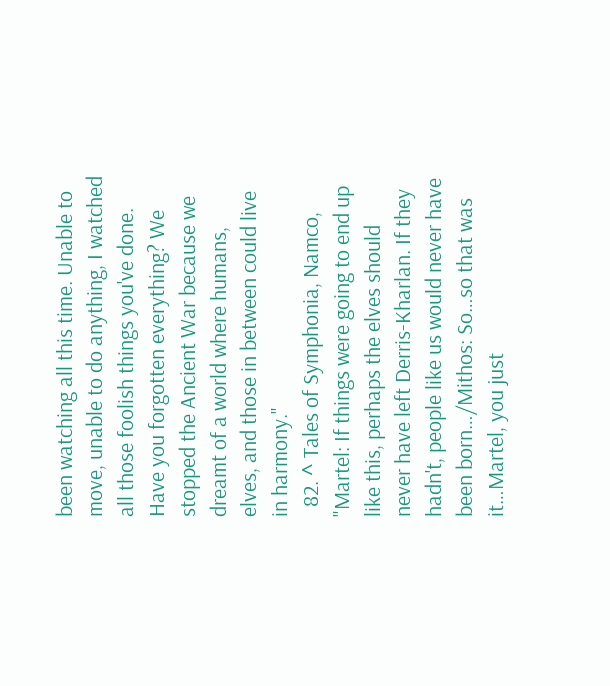been watching all this time. Unable to move, unable to do anything, I watched all those foolish things you've done. Have you forgotten everything? We stopped the Ancient War because we dreamt of a world where humans, elves, and those in between could live in harmony."
  82. ^ Tales of Symphonia, Namco, "Martel: If things were going to end up like this, perhaps the elves should never have left Derris-Kharlan. If they hadn't, people like us would never have been born…/Mithos: So…so that was it…Martel, you just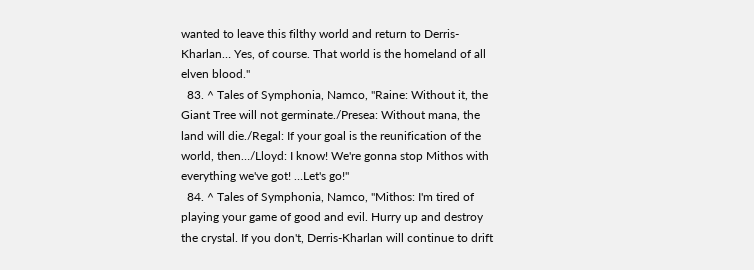wanted to leave this filthy world and return to Derris-Kharlan… Yes, of course. That world is the homeland of all elven blood."
  83. ^ Tales of Symphonia, Namco, "Raine: Without it, the Giant Tree will not germinate./Presea: Without mana, the land will die./Regal: If your goal is the reunification of the world, then…/Lloyd: I know! We're gonna stop Mithos with everything we've got! …Let's go!"
  84. ^ Tales of Symphonia, Namco, "Mithos: I'm tired of playing your game of good and evil. Hurry up and destroy the crystal. If you don't, Derris-Kharlan will continue to drift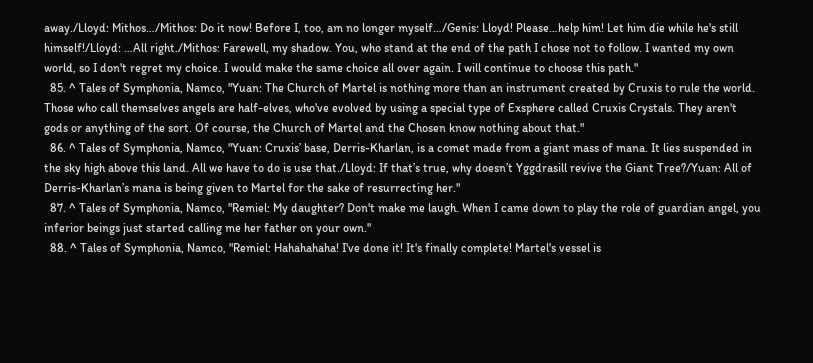away./Lloyd: Mithos…/Mithos: Do it now! Before I, too, am no longer myself…/Genis: Lloyd! Please…help him! Let him die while he's still himself!/Lloyd: …All right./Mithos: Farewell, my shadow. You, who stand at the end of the path I chose not to follow. I wanted my own world, so I don't regret my choice. I would make the same choice all over again. I will continue to choose this path."
  85. ^ Tales of Symphonia, Namco, "Yuan: The Church of Martel is nothing more than an instrument created by Cruxis to rule the world. Those who call themselves angels are half-elves, who've evolved by using a special type of Exsphere called Cruxis Crystals. They aren't gods or anything of the sort. Of course, the Church of Martel and the Chosen know nothing about that."
  86. ^ Tales of Symphonia, Namco, "Yuan: Cruxis’ base, Derris-Kharlan, is a comet made from a giant mass of mana. It lies suspended in the sky high above this land. All we have to do is use that./Lloyd: If that’s true, why doesn’t Yggdrasill revive the Giant Tree?/Yuan: All of Derris-Kharlan’s mana is being given to Martel for the sake of resurrecting her."
  87. ^ Tales of Symphonia, Namco, "Remiel: My daughter? Don't make me laugh. When I came down to play the role of guardian angel, you inferior beings just started calling me her father on your own."
  88. ^ Tales of Symphonia, Namco, "Remiel: Hahahahaha! I've done it! It's finally complete! Martel's vessel is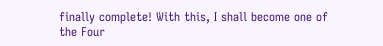finally complete! With this, I shall become one of the Four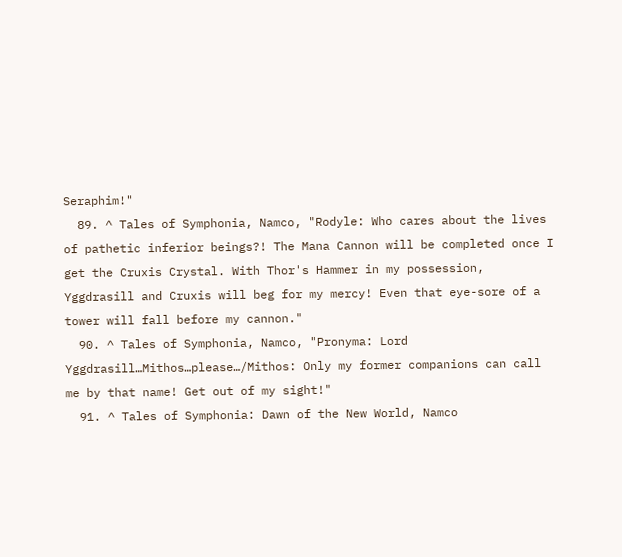Seraphim!"
  89. ^ Tales of Symphonia, Namco, "Rodyle: Who cares about the lives of pathetic inferior beings?! The Mana Cannon will be completed once I get the Cruxis Crystal. With Thor's Hammer in my possession, Yggdrasill and Cruxis will beg for my mercy! Even that eye-sore of a tower will fall before my cannon."
  90. ^ Tales of Symphonia, Namco, "Pronyma: Lord Yggdrasill…Mithos…please…/Mithos: Only my former companions can call me by that name! Get out of my sight!"
  91. ^ Tales of Symphonia: Dawn of the New World, Namco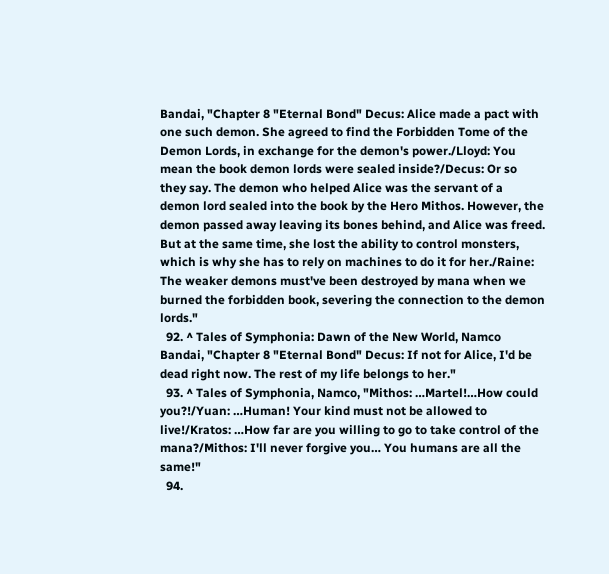Bandai, "Chapter 8 "Eternal Bond" Decus: Alice made a pact with one such demon. She agreed to find the Forbidden Tome of the Demon Lords, in exchange for the demon's power./Lloyd: You mean the book demon lords were sealed inside?/Decus: Or so they say. The demon who helped Alice was the servant of a demon lord sealed into the book by the Hero Mithos. However, the demon passed away leaving its bones behind, and Alice was freed. But at the same time, she lost the ability to control monsters, which is why she has to rely on machines to do it for her./Raine: The weaker demons must've been destroyed by mana when we burned the forbidden book, severing the connection to the demon lords."
  92. ^ Tales of Symphonia: Dawn of the New World, Namco Bandai, "Chapter 8 "Eternal Bond" Decus: If not for Alice, I'd be dead right now. The rest of my life belongs to her."
  93. ^ Tales of Symphonia, Namco, "Mithos: …Martel!…How could you?!/Yuan: …Human! Your kind must not be allowed to live!/Kratos: …How far are you willing to go to take control of the mana?/Mithos: I'll never forgive you… You humans are all the same!"
  94.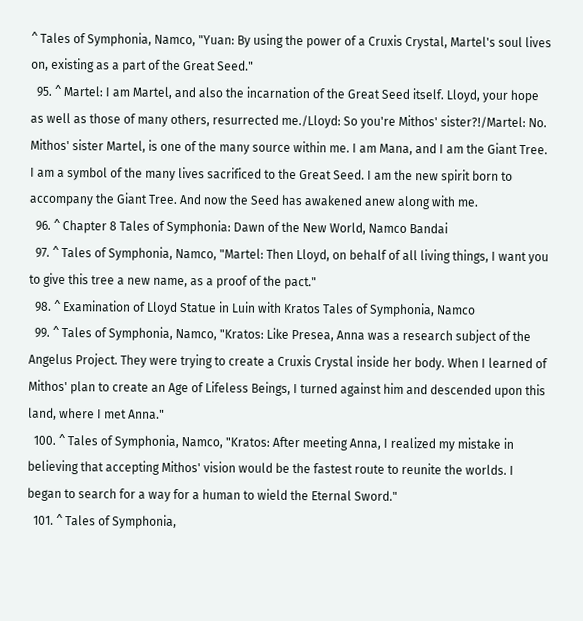^ Tales of Symphonia, Namco, "Yuan: By using the power of a Cruxis Crystal, Martel's soul lives on, existing as a part of the Great Seed."
  95. ^ Martel: I am Martel, and also the incarnation of the Great Seed itself. Lloyd, your hope as well as those of many others, resurrected me./Lloyd: So you're Mithos' sister?!/Martel: No. Mithos' sister Martel, is one of the many source within me. I am Mana, and I am the Giant Tree. I am a symbol of the many lives sacrificed to the Great Seed. I am the new spirit born to accompany the Giant Tree. And now the Seed has awakened anew along with me.
  96. ^ Chapter 8 Tales of Symphonia: Dawn of the New World, Namco Bandai
  97. ^ Tales of Symphonia, Namco, "Martel: Then Lloyd, on behalf of all living things, I want you to give this tree a new name, as a proof of the pact."
  98. ^ Examination of Lloyd Statue in Luin with Kratos Tales of Symphonia, Namco
  99. ^ Tales of Symphonia, Namco, "Kratos: Like Presea, Anna was a research subject of the Angelus Project. They were trying to create a Cruxis Crystal inside her body. When I learned of Mithos' plan to create an Age of Lifeless Beings, I turned against him and descended upon this land, where I met Anna."
  100. ^ Tales of Symphonia, Namco, "Kratos: After meeting Anna, I realized my mistake in believing that accepting Mithos' vision would be the fastest route to reunite the worlds. I began to search for a way for a human to wield the Eternal Sword."
  101. ^ Tales of Symphonia,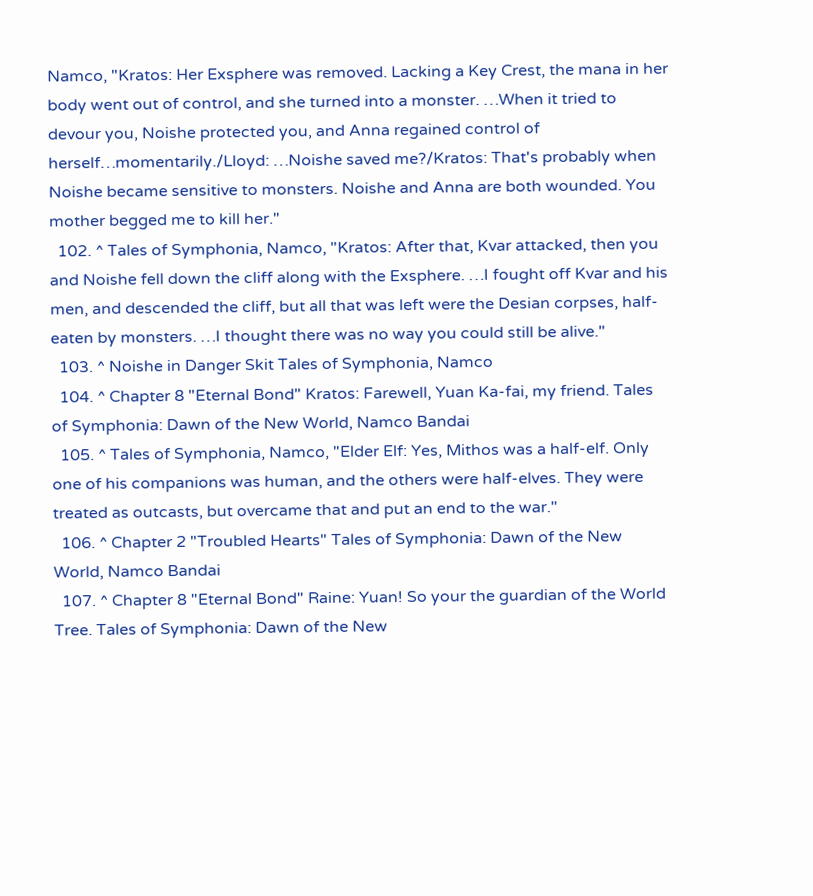Namco, "Kratos: Her Exsphere was removed. Lacking a Key Crest, the mana in her body went out of control, and she turned into a monster. …When it tried to devour you, Noishe protected you, and Anna regained control of herself…momentarily./Lloyd: …Noishe saved me?/Kratos: That's probably when Noishe became sensitive to monsters. Noishe and Anna are both wounded. You mother begged me to kill her."
  102. ^ Tales of Symphonia, Namco, "Kratos: After that, Kvar attacked, then you and Noishe fell down the cliff along with the Exsphere. …I fought off Kvar and his men, and descended the cliff, but all that was left were the Desian corpses, half-eaten by monsters. …I thought there was no way you could still be alive."
  103. ^ Noishe in Danger Skit Tales of Symphonia, Namco
  104. ^ Chapter 8 "Eternal Bond" Kratos: Farewell, Yuan Ka-fai, my friend. Tales of Symphonia: Dawn of the New World, Namco Bandai
  105. ^ Tales of Symphonia, Namco, "Elder Elf: Yes, Mithos was a half-elf. Only one of his companions was human, and the others were half-elves. They were treated as outcasts, but overcame that and put an end to the war."
  106. ^ Chapter 2 "Troubled Hearts" Tales of Symphonia: Dawn of the New World, Namco Bandai
  107. ^ Chapter 8 "Eternal Bond" Raine: Yuan! So your the guardian of the World Tree. Tales of Symphonia: Dawn of the New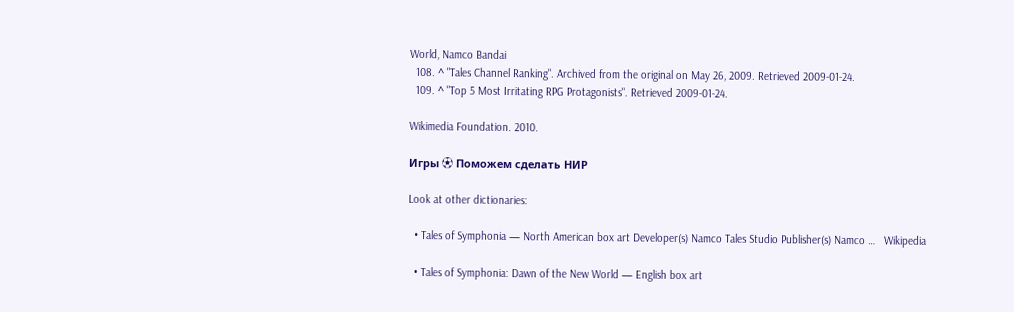World, Namco Bandai
  108. ^ "Tales Channel Ranking". Archived from the original on May 26, 2009. Retrieved 2009-01-24.
  109. ^ "Top 5 Most Irritating RPG Protagonists". Retrieved 2009-01-24.

Wikimedia Foundation. 2010.

Игры ⚽ Поможем сделать НИР

Look at other dictionaries:

  • Tales of Symphonia — North American box art Developer(s) Namco Tales Studio Publisher(s) Namco …   Wikipedia

  • Tales of Symphonia: Dawn of the New World — English box art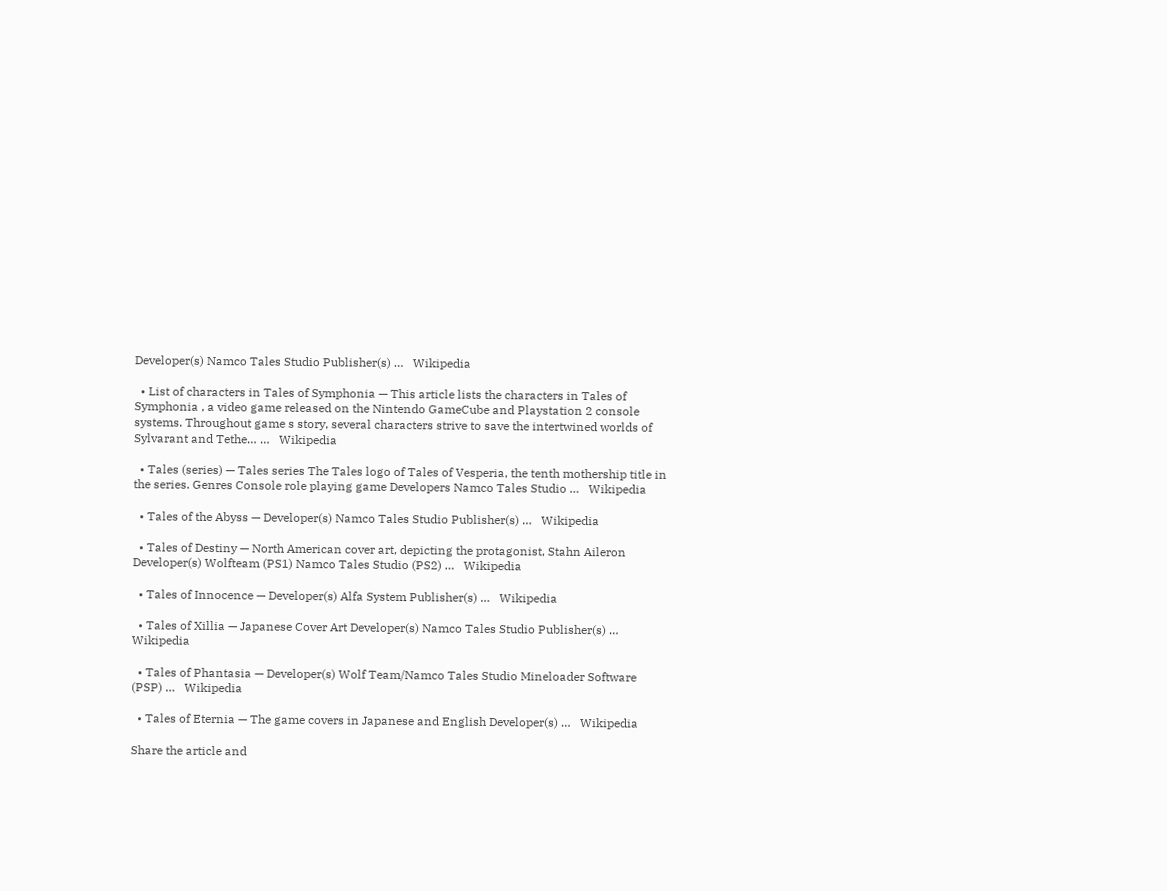Developer(s) Namco Tales Studio Publisher(s) …   Wikipedia

  • List of characters in Tales of Symphonia — This article lists the characters in Tales of Symphonia , a video game released on the Nintendo GameCube and Playstation 2 console systems. Throughout game s story, several characters strive to save the intertwined worlds of Sylvarant and Tethe… …   Wikipedia

  • Tales (series) — Tales series The Tales logo of Tales of Vesperia, the tenth mothership title in the series. Genres Console role playing game Developers Namco Tales Studio …   Wikipedia

  • Tales of the Abyss — Developer(s) Namco Tales Studio Publisher(s) …   Wikipedia

  • Tales of Destiny — North American cover art, depicting the protagonist, Stahn Aileron Developer(s) Wolfteam (PS1) Namco Tales Studio (PS2) …   Wikipedia

  • Tales of Innocence — Developer(s) Alfa System Publisher(s) …   Wikipedia

  • Tales of Xillia — Japanese Cover Art Developer(s) Namco Tales Studio Publisher(s) …   Wikipedia

  • Tales of Phantasia — Developer(s) Wolf Team/Namco Tales Studio Mineloader Software (PSP) …   Wikipedia

  • Tales of Eternia — The game covers in Japanese and English Developer(s) …   Wikipedia

Share the article and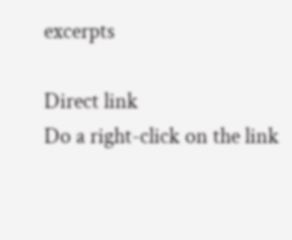excerpts

Direct link
Do a right-click on the link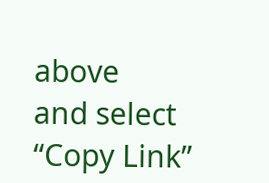above
and select “Copy Link”